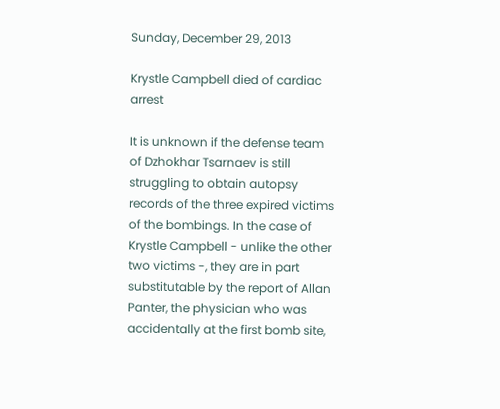Sunday, December 29, 2013

Krystle Campbell died of cardiac arrest

It is unknown if the defense team of Dzhokhar Tsarnaev is still struggling to obtain autopsy records of the three expired victims of the bombings. In the case of Krystle Campbell - unlike the other two victims -, they are in part substitutable by the report of Allan Panter, the physician who was accidentally at the first bomb site,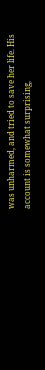was unharmed, and tried to save her life. His account is somewhat surprising,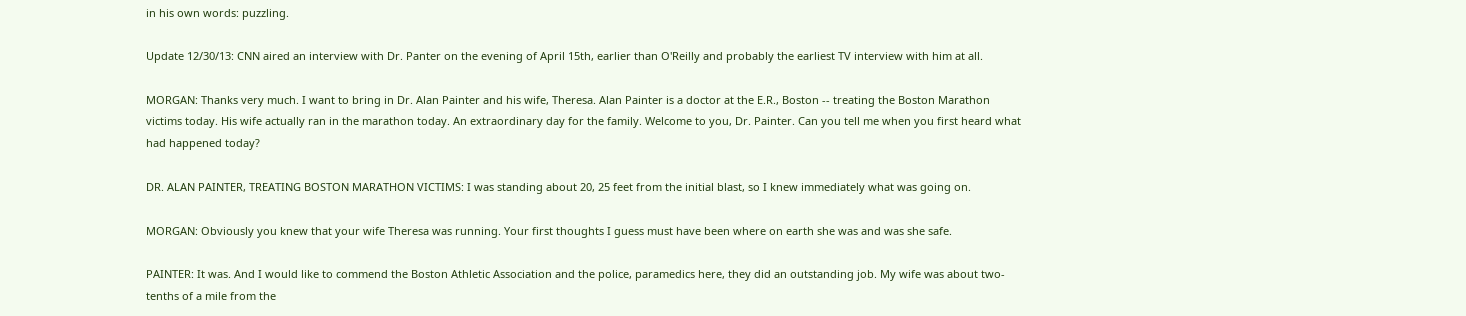in his own words: puzzling.

Update 12/30/13: CNN aired an interview with Dr. Panter on the evening of April 15th, earlier than O'Reilly and probably the earliest TV interview with him at all.

MORGAN: Thanks very much. I want to bring in Dr. Alan Painter and his wife, Theresa. Alan Painter is a doctor at the E.R., Boston -- treating the Boston Marathon victims today. His wife actually ran in the marathon today. An extraordinary day for the family. Welcome to you, Dr. Painter. Can you tell me when you first heard what had happened today?

DR. ALAN PAINTER, TREATING BOSTON MARATHON VICTIMS: I was standing about 20, 25 feet from the initial blast, so I knew immediately what was going on.

MORGAN: Obviously you knew that your wife Theresa was running. Your first thoughts I guess must have been where on earth she was and was she safe.

PAINTER: It was. And I would like to commend the Boston Athletic Association and the police, paramedics here, they did an outstanding job. My wife was about two-tenths of a mile from the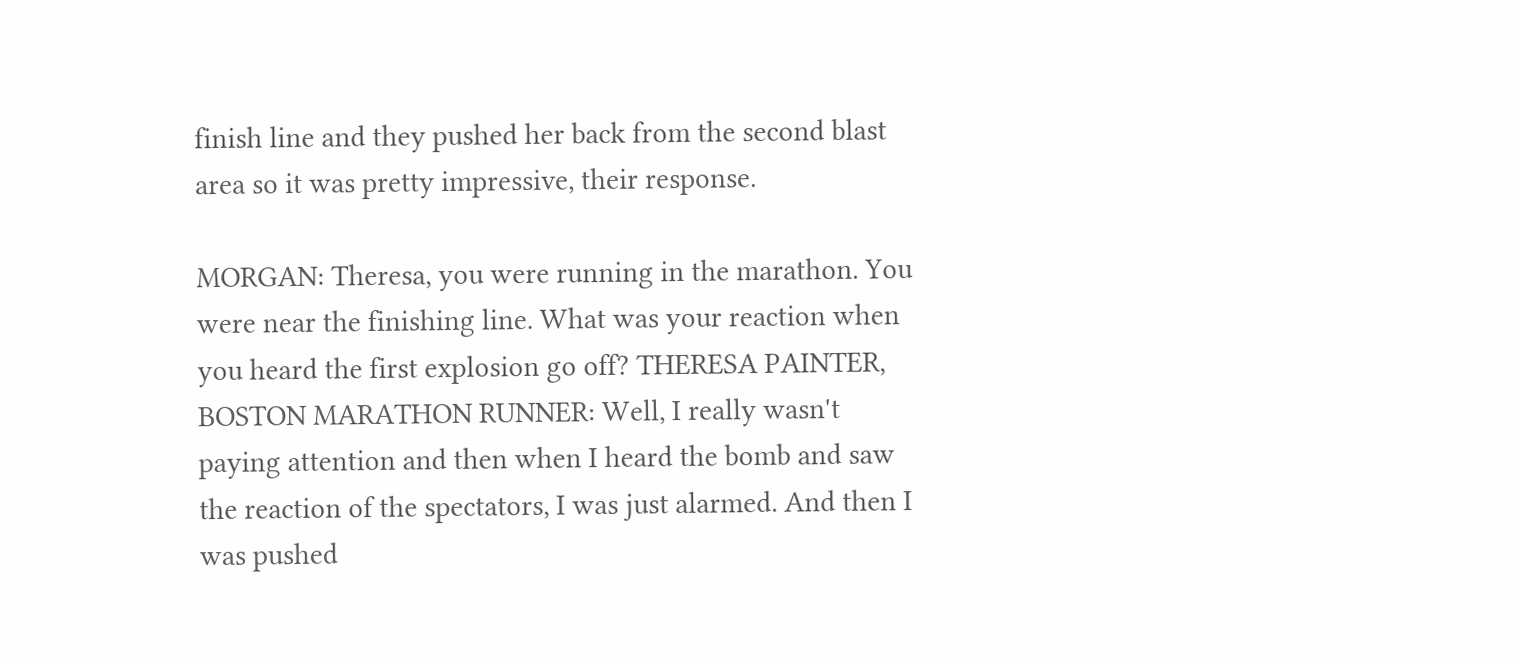finish line and they pushed her back from the second blast area so it was pretty impressive, their response.

MORGAN: Theresa, you were running in the marathon. You were near the finishing line. What was your reaction when you heard the first explosion go off? THERESA PAINTER, BOSTON MARATHON RUNNER: Well, I really wasn't paying attention and then when I heard the bomb and saw the reaction of the spectators, I was just alarmed. And then I was pushed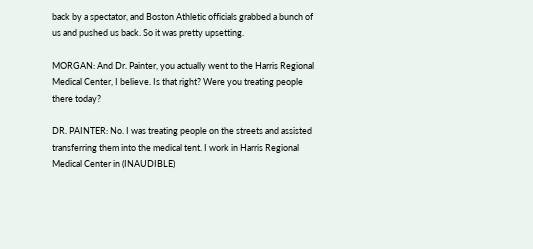back by a spectator, and Boston Athletic officials grabbed a bunch of us and pushed us back. So it was pretty upsetting.

MORGAN: And Dr. Painter, you actually went to the Harris Regional Medical Center, I believe. Is that right? Were you treating people there today?

DR. PAINTER: No. I was treating people on the streets and assisted transferring them into the medical tent. I work in Harris Regional Medical Center in (INAUDIBLE)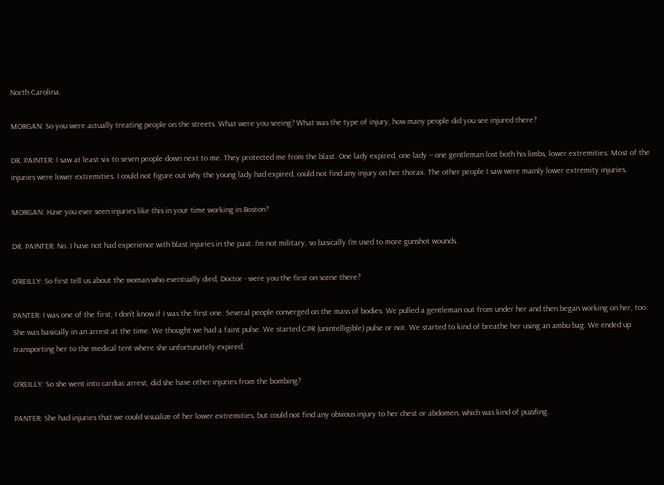North Carolina.

MORGAN: So you were actually treating people on the streets. What were you seeing? What was the type of injury, how many people did you see injured there?

DR. PAINTER: I saw at least six to seven people down next to me. They protected me from the blast. One lady expired, one lady -- one gentleman lost both his limbs, lower extremities. Most of the injuries were lower extremities. I could not figure out why the young lady had expired, could not find any injury on her thorax. The other people I saw were mainly lower extremity injuries.

MORGAN: Have you ever seen injuries like this in your time working in Boston?

DR. PAINTER: No. I have not had experience with blast injuries in the past. I'm not military, so basically I'm used to more gunshot wounds.

O'REILLY: So first tell us about the woman who eventually died, Doctor - were you the first on scene there?

PANTER: I was one of the first, I don't know if I was the first one. Several people converged on the mass of bodies. We pulled a gentleman out from under her and then began working on her, too. She was basically in an arrest at the time. We thought we had a faint pulse. We started CPR (unintelligible) pulse or not. We started to kind of breathe her using an ambu bag. We ended up transporting her to the medical tent where she unfortunately expired.

O'REILLY: So she went into cardiac arrest, did she have other injuries from the bombing?

PANTER: She had injuries that we could visualize of her lower extremities, but could not find any obvious injury to her chest or abdomen, which was kind of puzzling.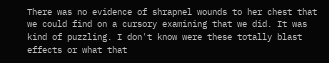There was no evidence of shrapnel wounds to her chest that we could find on a cursory examining that we did. It was kind of puzzling. I don't know were these totally blast effects or what that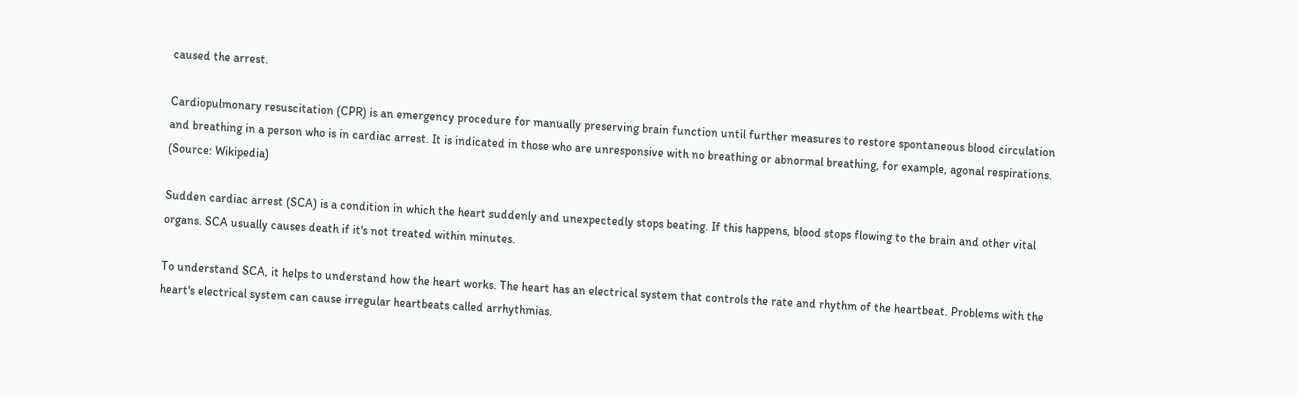caused the arrest.

Cardiopulmonary resuscitation (CPR) is an emergency procedure for manually preserving brain function until further measures to restore spontaneous blood circulation and breathing in a person who is in cardiac arrest. It is indicated in those who are unresponsive with no breathing or abnormal breathing, for example, agonal respirations. (Source: Wikipedia)

Sudden cardiac arrest (SCA) is a condition in which the heart suddenly and unexpectedly stops beating. If this happens, blood stops flowing to the brain and other vital organs. SCA usually causes death if it's not treated within minutes.

To understand SCA, it helps to understand how the heart works. The heart has an electrical system that controls the rate and rhythm of the heartbeat. Problems with the heart's electrical system can cause irregular heartbeats called arrhythmias.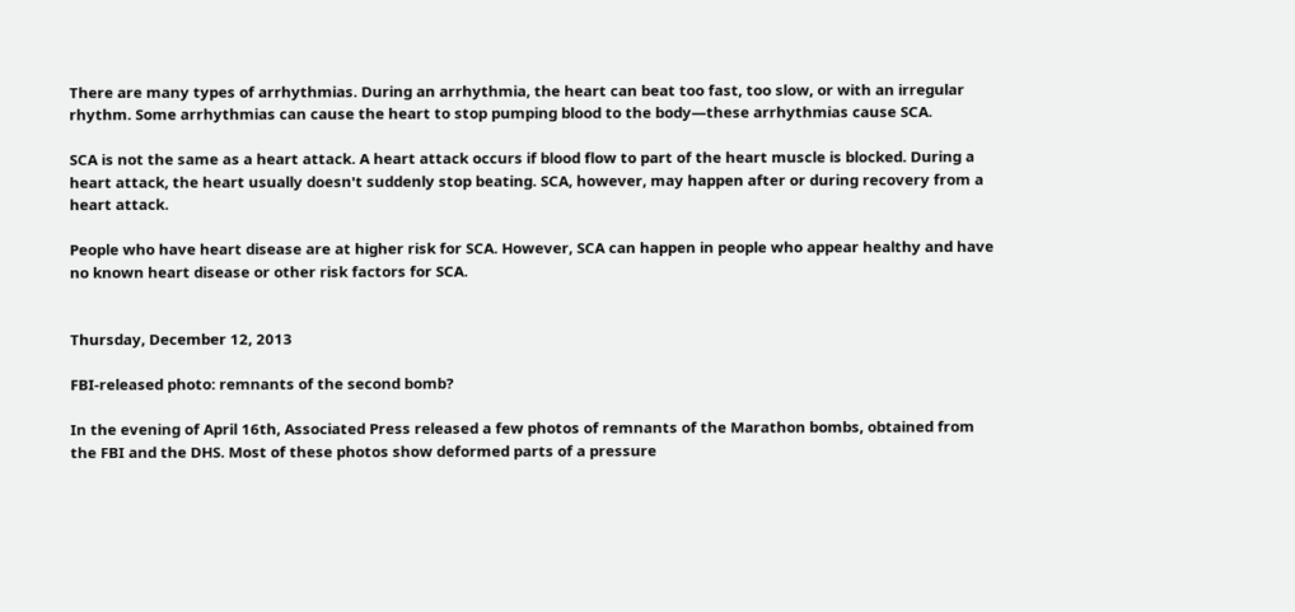There are many types of arrhythmias. During an arrhythmia, the heart can beat too fast, too slow, or with an irregular rhythm. Some arrhythmias can cause the heart to stop pumping blood to the body—these arrhythmias cause SCA.

SCA is not the same as a heart attack. A heart attack occurs if blood flow to part of the heart muscle is blocked. During a heart attack, the heart usually doesn't suddenly stop beating. SCA, however, may happen after or during recovery from a heart attack.

People who have heart disease are at higher risk for SCA. However, SCA can happen in people who appear healthy and have no known heart disease or other risk factors for SCA.


Thursday, December 12, 2013

FBI-released photo: remnants of the second bomb?

In the evening of April 16th, Associated Press released a few photos of remnants of the Marathon bombs, obtained from the FBI and the DHS. Most of these photos show deformed parts of a pressure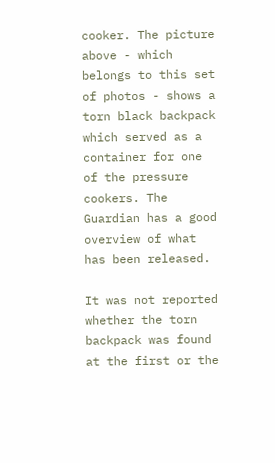cooker. The picture above - which belongs to this set of photos - shows a torn black backpack which served as a container for one of the pressure cookers. The Guardian has a good overview of what has been released.

It was not reported whether the torn backpack was found at the first or the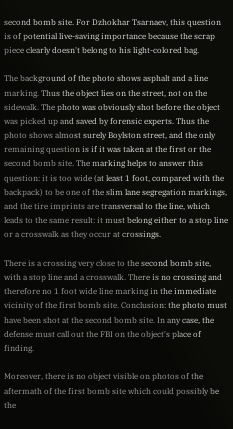second bomb site. For Dzhokhar Tsarnaev, this question is of potential live-saving importance because the scrap piece clearly doesn't belong to his light-colored bag.

The background of the photo shows asphalt and a line marking. Thus the object lies on the street, not on the sidewalk. The photo was obviously shot before the object was picked up and saved by forensic experts. Thus the photo shows almost surely Boylston street, and the only remaining question is if it was taken at the first or the second bomb site. The marking helps to answer this question: it is too wide (at least 1 foot, compared with the backpack) to be one of the slim lane segregation markings, and the tire imprints are transversal to the line, which leads to the same result: it must belong either to a stop line or a crosswalk as they occur at crossings.

There is a crossing very close to the second bomb site, with a stop line and a crosswalk. There is no crossing and therefore no 1 foot wide line marking in the immediate vicinity of the first bomb site. Conclusion: the photo must have been shot at the second bomb site. In any case, the defense must call out the FBI on the object's place of finding.

Moreover, there is no object visible on photos of the aftermath of the first bomb site which could possibly be the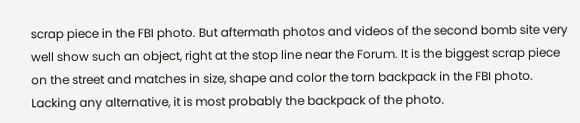scrap piece in the FBI photo. But aftermath photos and videos of the second bomb site very well show such an object, right at the stop line near the Forum. It is the biggest scrap piece on the street and matches in size, shape and color the torn backpack in the FBI photo. Lacking any alternative, it is most probably the backpack of the photo.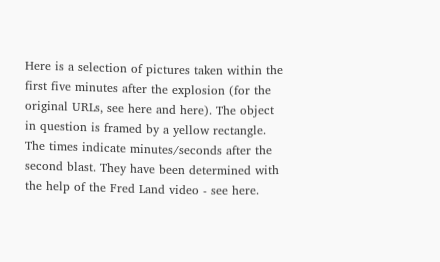Here is a selection of pictures taken within the first five minutes after the explosion (for the original URLs, see here and here). The object in question is framed by a yellow rectangle. The times indicate minutes/seconds after the second blast. They have been determined with the help of the Fred Land video - see here.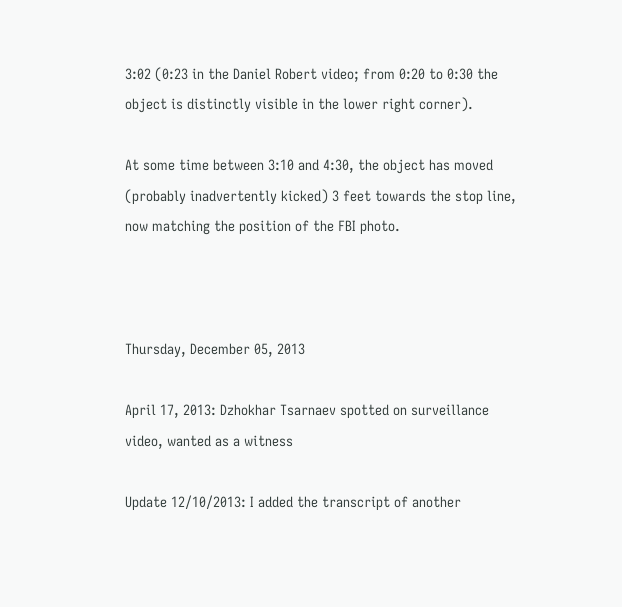3:02 (0:23 in the Daniel Robert video; from 0:20 to 0:30 the object is distinctly visible in the lower right corner).

At some time between 3:10 and 4:30, the object has moved (probably inadvertently kicked) 3 feet towards the stop line, now matching the position of the FBI photo.



Thursday, December 05, 2013

April 17, 2013: Dzhokhar Tsarnaev spotted on surveillance video, wanted as a witness

Update 12/10/2013: I added the transcript of another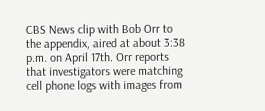CBS News clip with Bob Orr to the appendix, aired at about 3:38 p.m. on April 17th. Orr reports that investigators were matching cell phone logs with images from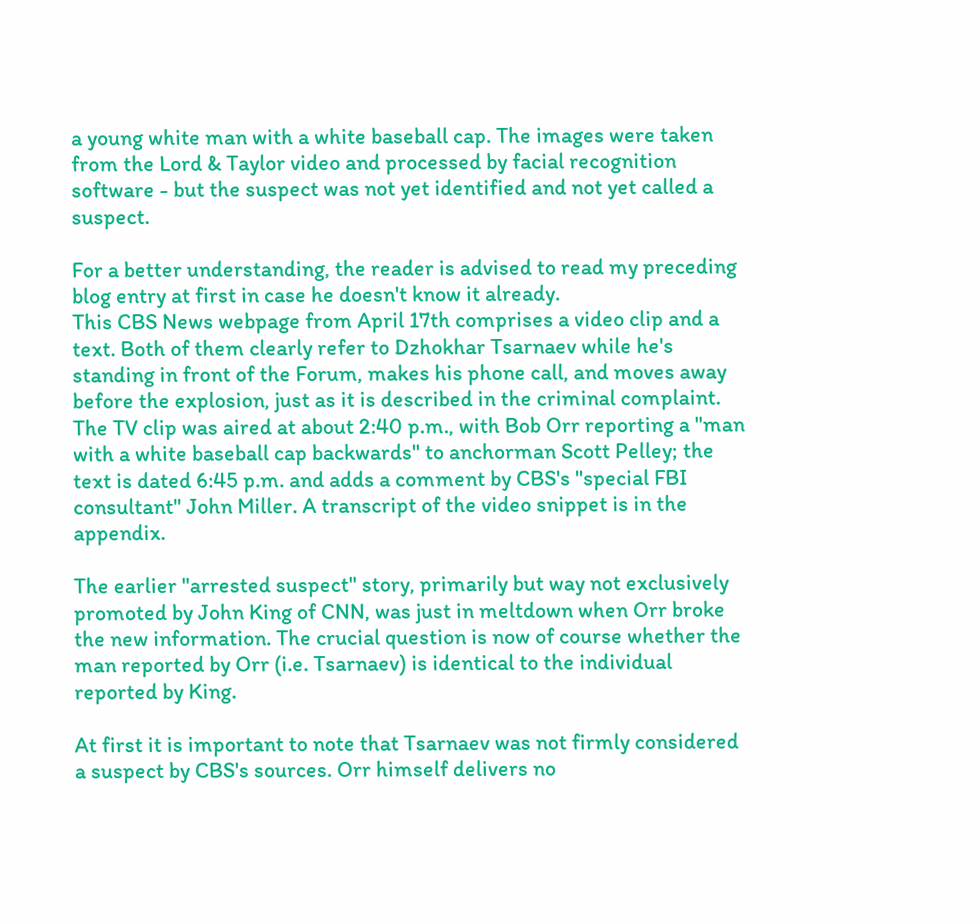a young white man with a white baseball cap. The images were taken from the Lord & Taylor video and processed by facial recognition software - but the suspect was not yet identified and not yet called a suspect.

For a better understanding, the reader is advised to read my preceding blog entry at first in case he doesn't know it already.
This CBS News webpage from April 17th comprises a video clip and a text. Both of them clearly refer to Dzhokhar Tsarnaev while he's standing in front of the Forum, makes his phone call, and moves away before the explosion, just as it is described in the criminal complaint. The TV clip was aired at about 2:40 p.m., with Bob Orr reporting a "man with a white baseball cap backwards" to anchorman Scott Pelley; the text is dated 6:45 p.m. and adds a comment by CBS's "special FBI consultant" John Miller. A transcript of the video snippet is in the appendix.

The earlier "arrested suspect" story, primarily but way not exclusively promoted by John King of CNN, was just in meltdown when Orr broke the new information. The crucial question is now of course whether the man reported by Orr (i.e. Tsarnaev) is identical to the individual reported by King.

At first it is important to note that Tsarnaev was not firmly considered a suspect by CBS's sources. Orr himself delivers no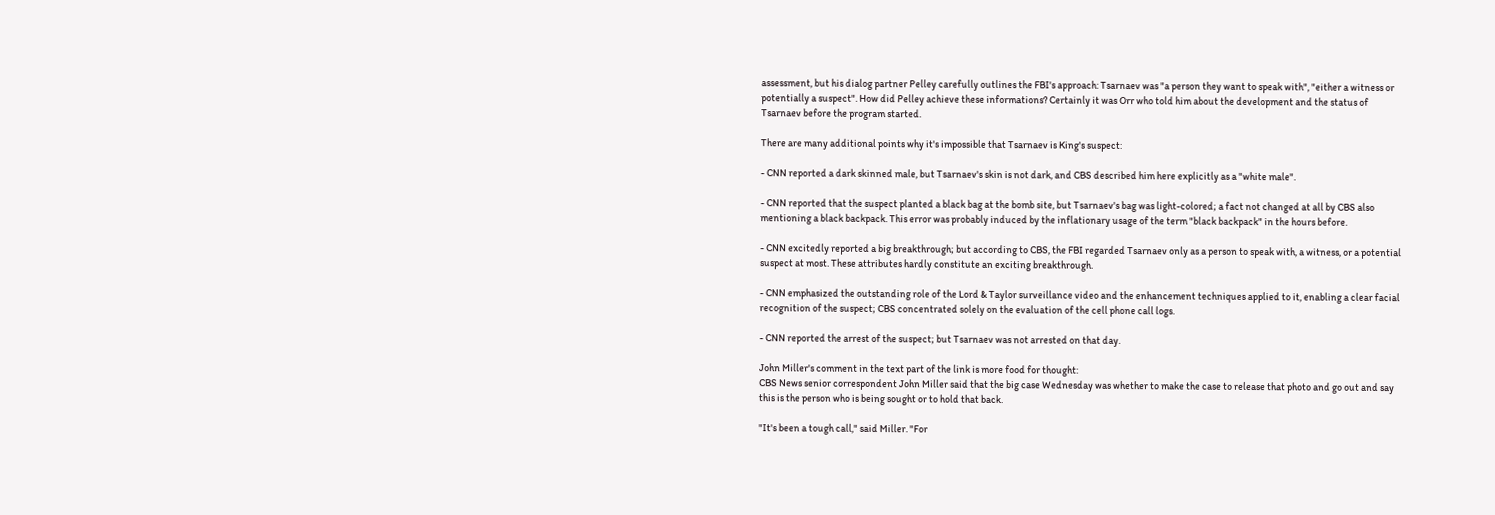assessment, but his dialog partner Pelley carefully outlines the FBI's approach: Tsarnaev was "a person they want to speak with", "either a witness or potentially a suspect". How did Pelley achieve these informations? Certainly it was Orr who told him about the development and the status of Tsarnaev before the program started.

There are many additional points why it's impossible that Tsarnaev is King's suspect:

- CNN reported a dark skinned male, but Tsarnaev's skin is not dark, and CBS described him here explicitly as a "white male".

- CNN reported that the suspect planted a black bag at the bomb site, but Tsarnaev's bag was light-colored; a fact not changed at all by CBS also mentioning a black backpack. This error was probably induced by the inflationary usage of the term "black backpack" in the hours before.

- CNN excitedly reported a big breakthrough; but according to CBS, the FBI regarded Tsarnaev only as a person to speak with, a witness, or a potential suspect at most. These attributes hardly constitute an exciting breakthrough.

- CNN emphasized the outstanding role of the Lord & Taylor surveillance video and the enhancement techniques applied to it, enabling a clear facial recognition of the suspect; CBS concentrated solely on the evaluation of the cell phone call logs.

- CNN reported the arrest of the suspect; but Tsarnaev was not arrested on that day.

John Miller's comment in the text part of the link is more food for thought:
CBS News senior correspondent John Miller said that the big case Wednesday was whether to make the case to release that photo and go out and say this is the person who is being sought or to hold that back.

"It's been a tough call," said Miller. "For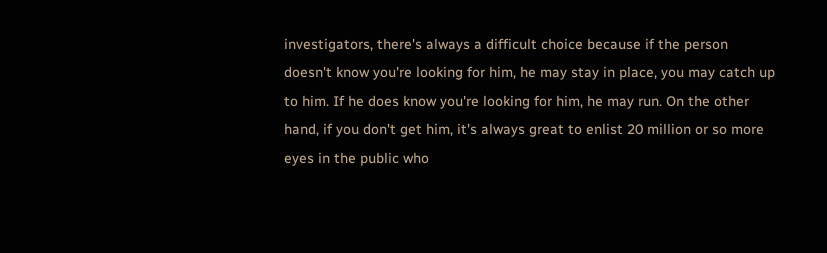investigators, there's always a difficult choice because if the person doesn't know you're looking for him, he may stay in place, you may catch up to him. If he does know you're looking for him, he may run. On the other hand, if you don't get him, it's always great to enlist 20 million or so more eyes in the public who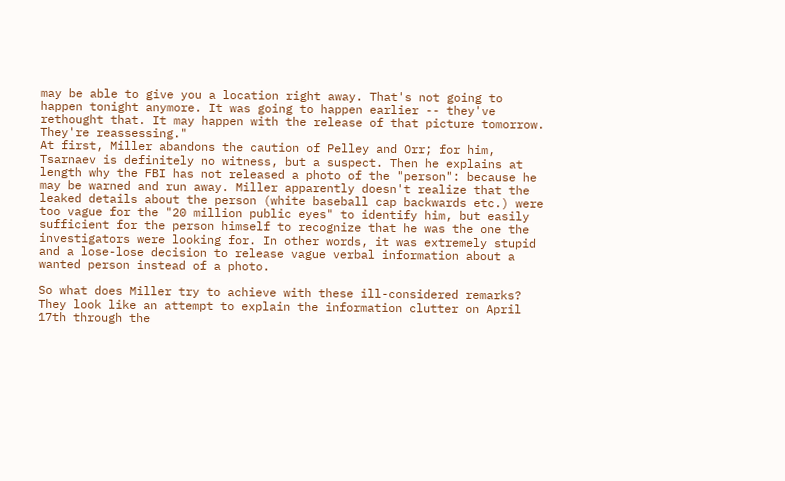may be able to give you a location right away. That's not going to happen tonight anymore. It was going to happen earlier -- they've rethought that. It may happen with the release of that picture tomorrow. They're reassessing."
At first, Miller abandons the caution of Pelley and Orr; for him, Tsarnaev is definitely no witness, but a suspect. Then he explains at length why the FBI has not released a photo of the "person": because he may be warned and run away. Miller apparently doesn't realize that the leaked details about the person (white baseball cap backwards etc.) were too vague for the "20 million public eyes" to identify him, but easily sufficient for the person himself to recognize that he was the one the investigators were looking for. In other words, it was extremely stupid and a lose-lose decision to release vague verbal information about a wanted person instead of a photo.

So what does Miller try to achieve with these ill-considered remarks? They look like an attempt to explain the information clutter on April 17th through the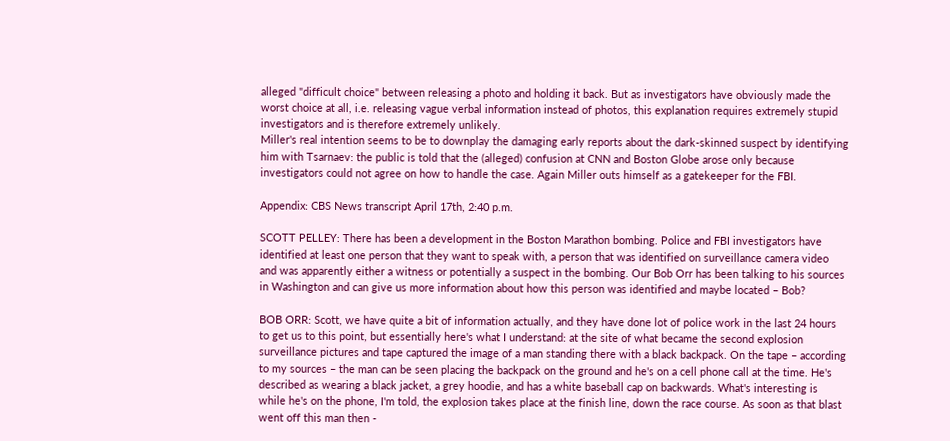alleged "difficult choice" between releasing a photo and holding it back. But as investigators have obviously made the worst choice at all, i.e. releasing vague verbal information instead of photos, this explanation requires extremely stupid investigators and is therefore extremely unlikely.
Miller's real intention seems to be to downplay the damaging early reports about the dark-skinned suspect by identifying him with Tsarnaev: the public is told that the (alleged) confusion at CNN and Boston Globe arose only because investigators could not agree on how to handle the case. Again Miller outs himself as a gatekeeper for the FBI.

Appendix: CBS News transcript April 17th, 2:40 p.m.

SCOTT PELLEY: There has been a development in the Boston Marathon bombing. Police and FBI investigators have identified at least one person that they want to speak with, a person that was identified on surveillance camera video and was apparently either a witness or potentially a suspect in the bombing. Our Bob Orr has been talking to his sources in Washington and can give us more information about how this person was identified and maybe located – Bob?

BOB ORR: Scott, we have quite a bit of information actually, and they have done lot of police work in the last 24 hours to get us to this point, but essentially here's what I understand: at the site of what became the second explosion surveillance pictures and tape captured the image of a man standing there with a black backpack. On the tape – according to my sources – the man can be seen placing the backpack on the ground and he's on a cell phone call at the time. He's described as wearing a black jacket, a grey hoodie, and has a white baseball cap on backwards. What's interesting is while he's on the phone, I'm told, the explosion takes place at the finish line, down the race course. As soon as that blast went off this man then -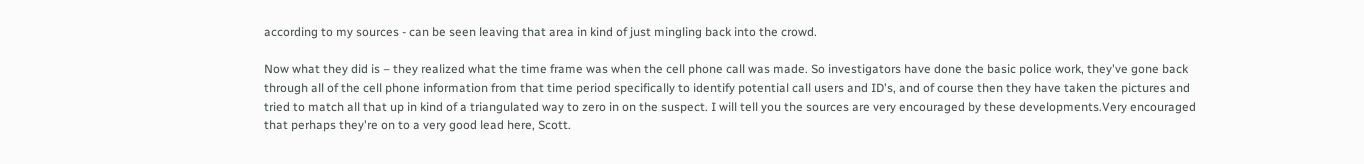according to my sources - can be seen leaving that area in kind of just mingling back into the crowd.

Now what they did is – they realized what the time frame was when the cell phone call was made. So investigators have done the basic police work, they've gone back through all of the cell phone information from that time period specifically to identify potential call users and ID's, and of course then they have taken the pictures and tried to match all that up in kind of a triangulated way to zero in on the suspect. I will tell you the sources are very encouraged by these developments.Very encouraged that perhaps they're on to a very good lead here, Scott.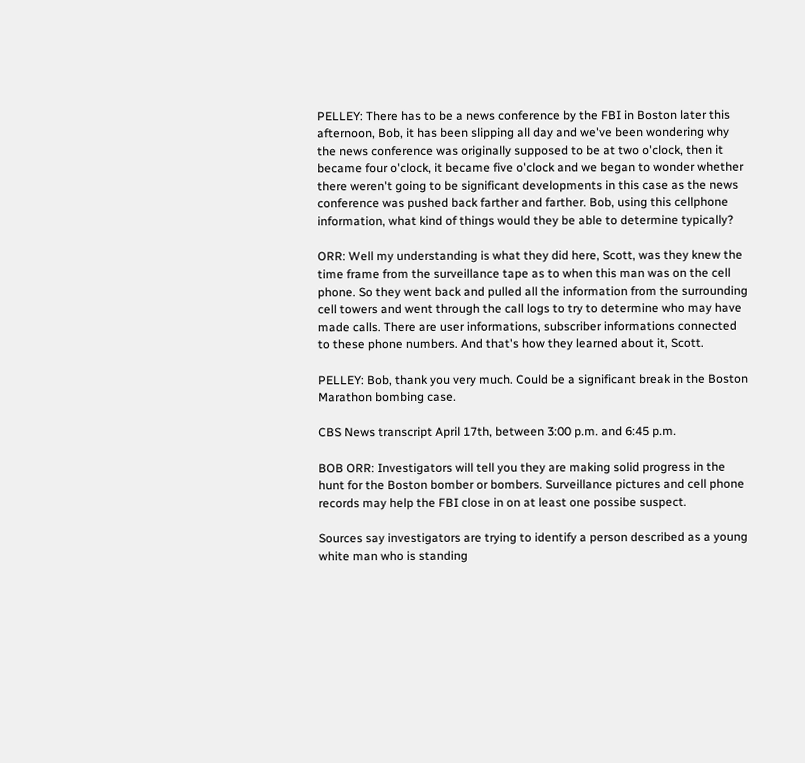PELLEY: There has to be a news conference by the FBI in Boston later this afternoon, Bob, it has been slipping all day and we've been wondering why the news conference was originally supposed to be at two o'clock, then it became four o'clock, it became five o'clock and we began to wonder whether there weren't going to be significant developments in this case as the news conference was pushed back farther and farther. Bob, using this cellphone information, what kind of things would they be able to determine typically?

ORR: Well my understanding is what they did here, Scott, was they knew the time frame from the surveillance tape as to when this man was on the cell phone. So they went back and pulled all the information from the surrounding cell towers and went through the call logs to try to determine who may have made calls. There are user informations, subscriber informations connected to these phone numbers. And that's how they learned about it, Scott.

PELLEY: Bob, thank you very much. Could be a significant break in the Boston Marathon bombing case.

CBS News transcript April 17th, between 3:00 p.m. and 6:45 p.m.

BOB ORR: Investigators will tell you they are making solid progress in the hunt for the Boston bomber or bombers. Surveillance pictures and cell phone records may help the FBI close in on at least one possibe suspect.

Sources say investigators are trying to identify a person described as a young white man who is standing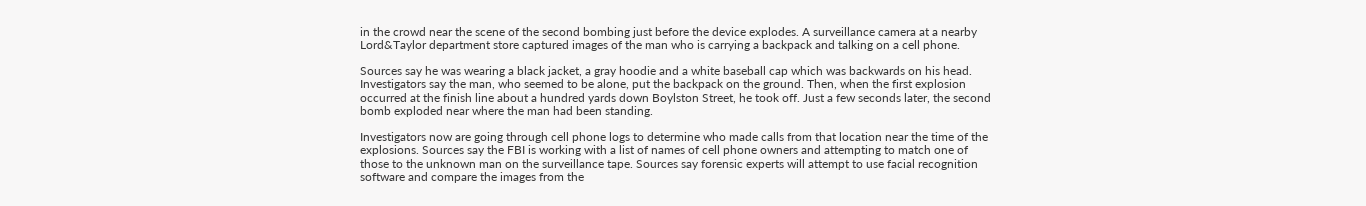in the crowd near the scene of the second bombing just before the device explodes. A surveillance camera at a nearby Lord&Taylor department store captured images of the man who is carrying a backpack and talking on a cell phone.

Sources say he was wearing a black jacket, a gray hoodie and a white baseball cap which was backwards on his head. Investigators say the man, who seemed to be alone, put the backpack on the ground. Then, when the first explosion occurred at the finish line about a hundred yards down Boylston Street, he took off. Just a few seconds later, the second bomb exploded near where the man had been standing.

Investigators now are going through cell phone logs to determine who made calls from that location near the time of the explosions. Sources say the FBI is working with a list of names of cell phone owners and attempting to match one of those to the unknown man on the surveillance tape. Sources say forensic experts will attempt to use facial recognition software and compare the images from the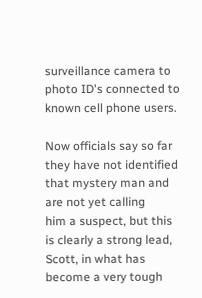surveillance camera to photo ID's connected to known cell phone users.

Now officials say so far they have not identified that mystery man and are not yet calling
him a suspect, but this is clearly a strong lead, Scott, in what has become a very tough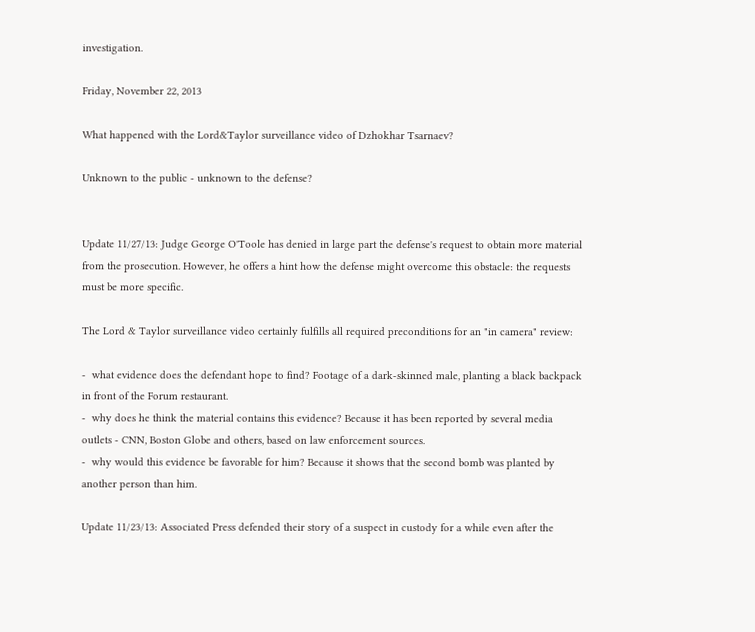investigation.

Friday, November 22, 2013

What happened with the Lord&Taylor surveillance video of Dzhokhar Tsarnaev?

Unknown to the public - unknown to the defense?


Update 11/27/13: Judge George O'Toole has denied in large part the defense's request to obtain more material from the prosecution. However, he offers a hint how the defense might overcome this obstacle: the requests must be more specific.

The Lord & Taylor surveillance video certainly fulfills all required preconditions for an "in camera" review:

-  what evidence does the defendant hope to find? Footage of a dark-skinned male, planting a black backpack in front of the Forum restaurant.
-  why does he think the material contains this evidence? Because it has been reported by several media outlets - CNN, Boston Globe and others, based on law enforcement sources.
-  why would this evidence be favorable for him? Because it shows that the second bomb was planted by another person than him.

Update 11/23/13: Associated Press defended their story of a suspect in custody for a while even after the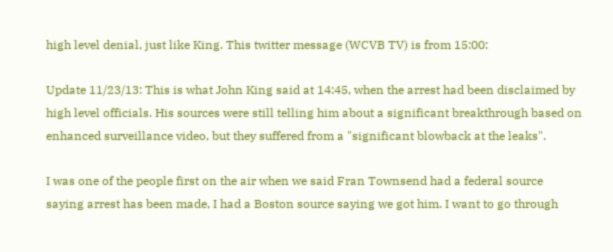high level denial, just like King. This twitter message (WCVB TV) is from 15:00:

Update 11/23/13: This is what John King said at 14:45, when the arrest had been disclaimed by high level officials. His sources were still telling him about a significant breakthrough based on enhanced surveillance video, but they suffered from a "significant blowback at the leaks".

I was one of the people first on the air when we said Fran Townsend had a federal source saying arrest has been made, I had a Boston source saying we got him. I want to go through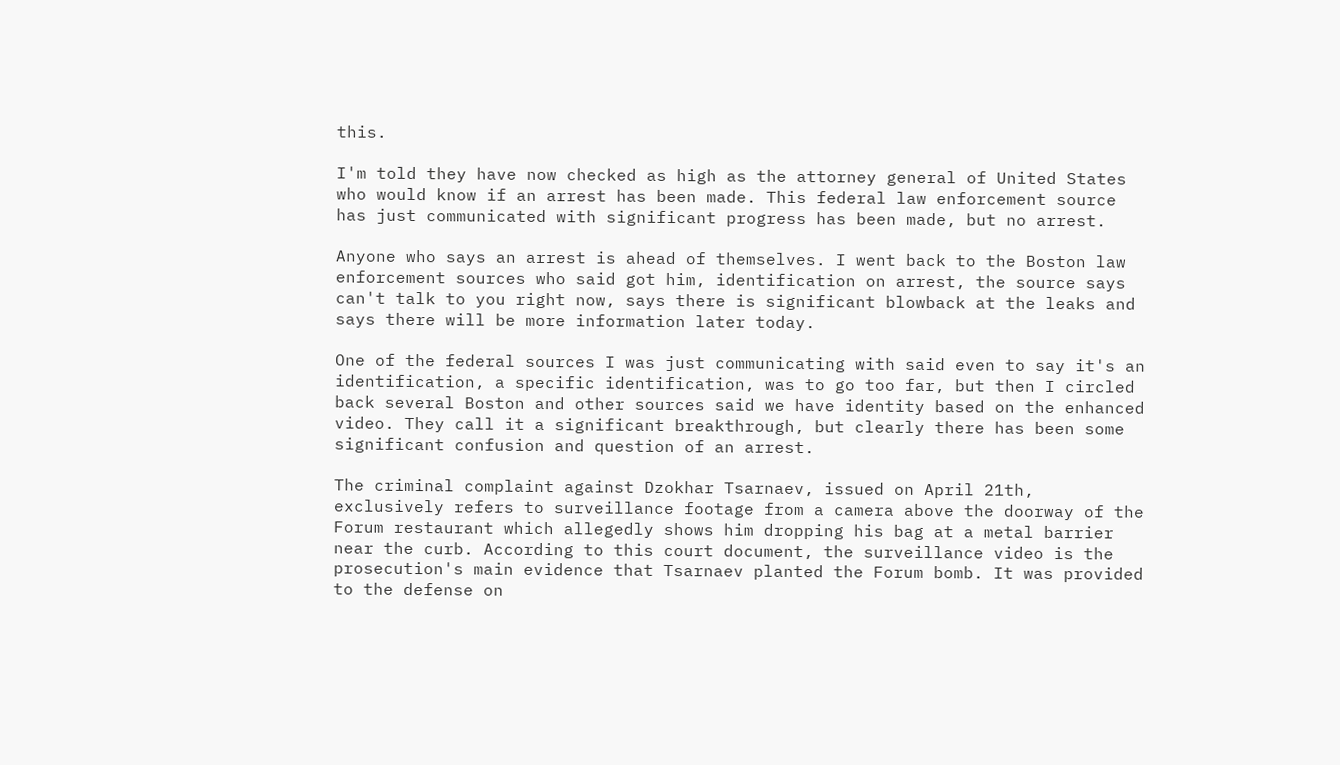this.

I'm told they have now checked as high as the attorney general of United States who would know if an arrest has been made. This federal law enforcement source has just communicated with significant progress has been made, but no arrest.

Anyone who says an arrest is ahead of themselves. I went back to the Boston law enforcement sources who said got him, identification on arrest, the source says can't talk to you right now, says there is significant blowback at the leaks and says there will be more information later today.

One of the federal sources I was just communicating with said even to say it's an identification, a specific identification, was to go too far, but then I circled back several Boston and other sources said we have identity based on the enhanced video. They call it a significant breakthrough, but clearly there has been some significant confusion and question of an arrest.

The criminal complaint against Dzokhar Tsarnaev, issued on April 21th, exclusively refers to surveillance footage from a camera above the doorway of the Forum restaurant which allegedly shows him dropping his bag at a metal barrier near the curb. According to this court document, the surveillance video is the prosecution's main evidence that Tsarnaev planted the Forum bomb. It was provided to the defense on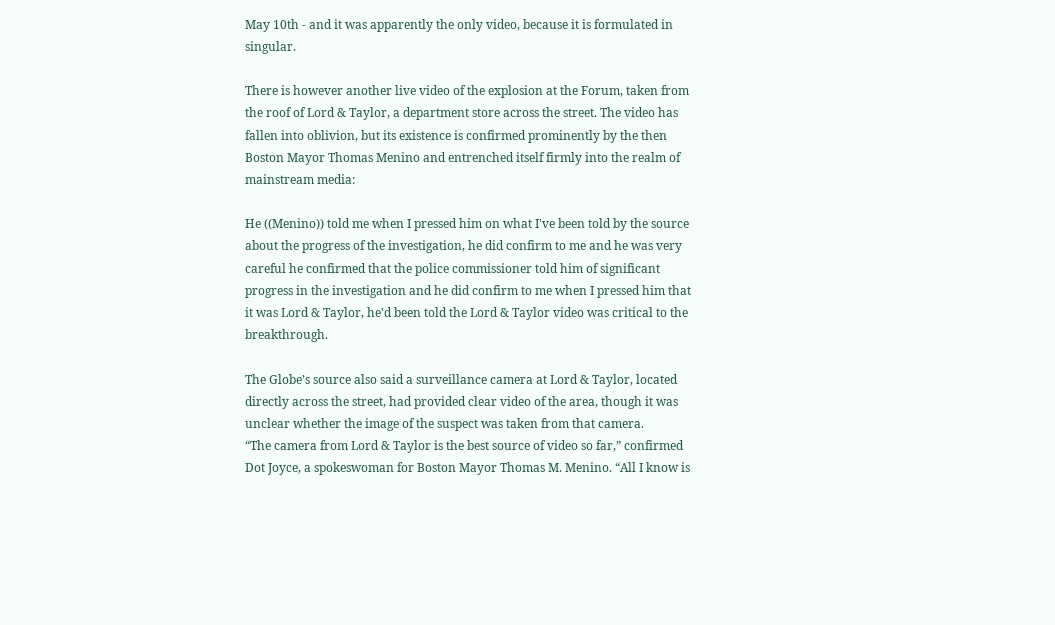May 10th - and it was apparently the only video, because it is formulated in singular.

There is however another live video of the explosion at the Forum, taken from the roof of Lord & Taylor, a department store across the street. The video has fallen into oblivion, but its existence is confirmed prominently by the then Boston Mayor Thomas Menino and entrenched itself firmly into the realm of mainstream media:

He ((Menino)) told me when I pressed him on what I've been told by the source about the progress of the investigation, he did confirm to me and he was very careful he confirmed that the police commissioner told him of significant progress in the investigation and he did confirm to me when I pressed him that it was Lord & Taylor, he'd been told the Lord & Taylor video was critical to the breakthrough.

The Globe’s source also said a surveillance camera at Lord & Taylor, located directly across the street, had provided clear video of the area, though it was unclear whether the image of the suspect was taken from that camera.
“The camera from Lord & Taylor is the best source of video so far,” confirmed Dot Joyce, a spokeswoman for Boston Mayor Thomas M. Menino. “All I know is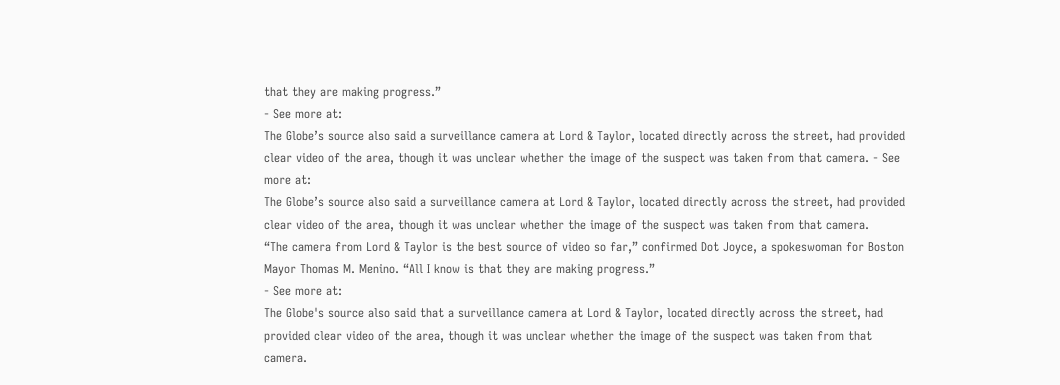that they are making progress.”
- See more at:
The Globe’s source also said a surveillance camera at Lord & Taylor, located directly across the street, had provided clear video of the area, though it was unclear whether the image of the suspect was taken from that camera. - See more at:
The Globe’s source also said a surveillance camera at Lord & Taylor, located directly across the street, had provided clear video of the area, though it was unclear whether the image of the suspect was taken from that camera.
“The camera from Lord & Taylor is the best source of video so far,” confirmed Dot Joyce, a spokeswoman for Boston Mayor Thomas M. Menino. “All I know is that they are making progress.”
- See more at:
The Globe's source also said that a surveillance camera at Lord & Taylor, located directly across the street, had provided clear video of the area, though it was unclear whether the image of the suspect was taken from that camera.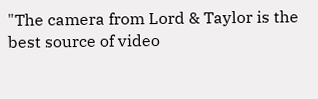"The camera from Lord & Taylor is the best source of video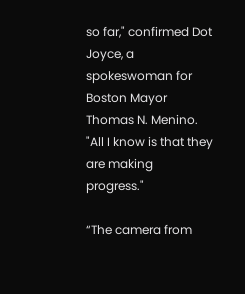so far," confirmed Dot Joyce, a spokeswoman for Boston Mayor Thomas N. Menino. "All I know is that they are making progress."

“The camera from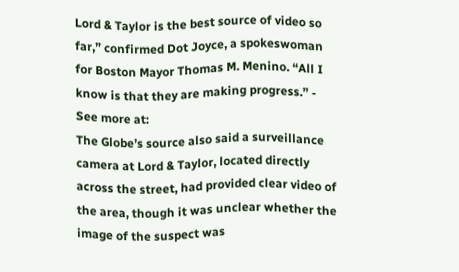Lord & Taylor is the best source of video so far,” confirmed Dot Joyce, a spokeswoman for Boston Mayor Thomas M. Menino. “All I know is that they are making progress.” - See more at:
The Globe’s source also said a surveillance camera at Lord & Taylor, located directly across the street, had provided clear video of the area, though it was unclear whether the image of the suspect was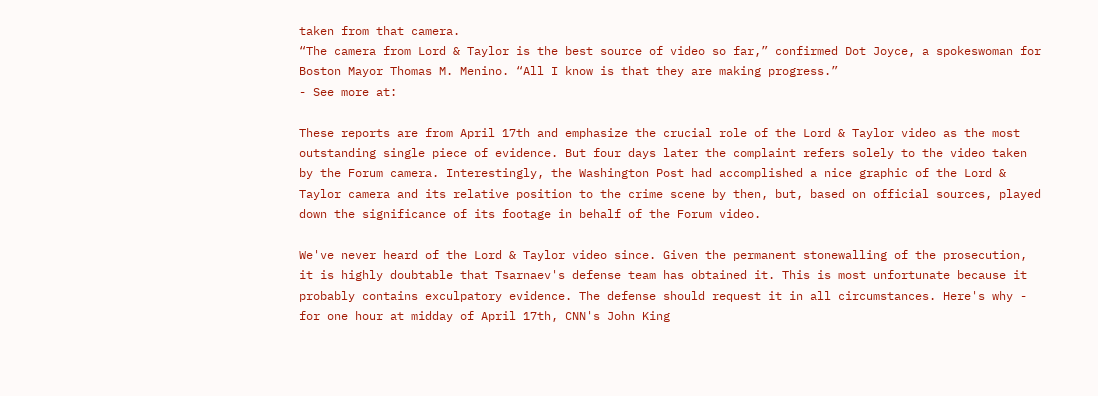taken from that camera.
“The camera from Lord & Taylor is the best source of video so far,” confirmed Dot Joyce, a spokeswoman for Boston Mayor Thomas M. Menino. “All I know is that they are making progress.”
- See more at:

These reports are from April 17th and emphasize the crucial role of the Lord & Taylor video as the most outstanding single piece of evidence. But four days later the complaint refers solely to the video taken by the Forum camera. Interestingly, the Washington Post had accomplished a nice graphic of the Lord & Taylor camera and its relative position to the crime scene by then, but, based on official sources, played down the significance of its footage in behalf of the Forum video.

We've never heard of the Lord & Taylor video since. Given the permanent stonewalling of the prosecution, it is highly doubtable that Tsarnaev's defense team has obtained it. This is most unfortunate because it probably contains exculpatory evidence. The defense should request it in all circumstances. Here's why - for one hour at midday of April 17th, CNN's John King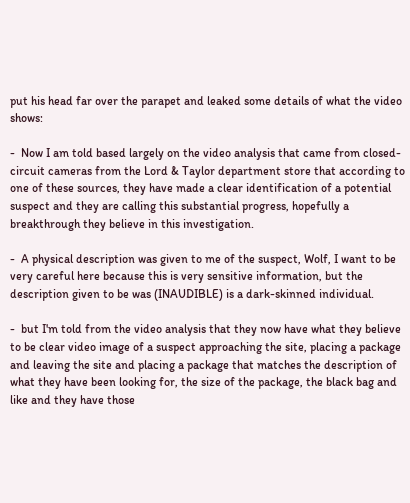put his head far over the parapet and leaked some details of what the video shows:

-  Now I am told based largely on the video analysis that came from closed-circuit cameras from the Lord & Taylor department store that according to one of these sources, they have made a clear identification of a potential suspect and they are calling this substantial progress, hopefully a breakthrough they believe in this investigation.

-  A physical description was given to me of the suspect, Wolf, I want to be very careful here because this is very sensitive information, but the description given to be was (INAUDIBLE) is a dark-skinned individual.

-  but I'm told from the video analysis that they now have what they believe to be clear video image of a suspect approaching the site, placing a package and leaving the site and placing a package that matches the description of what they have been looking for, the size of the package, the black bag and like and they have those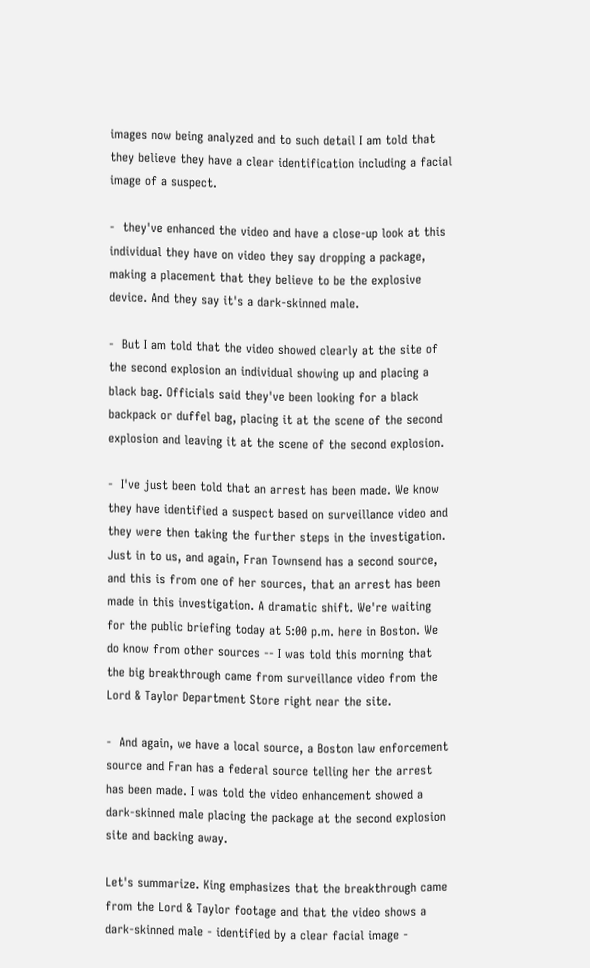images now being analyzed and to such detail I am told that they believe they have a clear identification including a facial image of a suspect.

-  they've enhanced the video and have a close-up look at this individual they have on video they say dropping a package, making a placement that they believe to be the explosive device. And they say it's a dark-skinned male.

-  But I am told that the video showed clearly at the site of the second explosion an individual showing up and placing a black bag. Officials said they've been looking for a black backpack or duffel bag, placing it at the scene of the second explosion and leaving it at the scene of the second explosion.

-  I've just been told that an arrest has been made. We know they have identified a suspect based on surveillance video and they were then taking the further steps in the investigation. Just in to us, and again, Fran Townsend has a second source, and this is from one of her sources, that an arrest has been made in this investigation. A dramatic shift. We're waiting for the public briefing today at 5:00 p.m. here in Boston. We do know from other sources -- I was told this morning that the big breakthrough came from surveillance video from the Lord & Taylor Department Store right near the site.

-  And again, we have a local source, a Boston law enforcement source and Fran has a federal source telling her the arrest has been made. I was told the video enhancement showed a dark-skinned male placing the package at the second explosion site and backing away.

Let's summarize. King emphasizes that the breakthrough came from the Lord & Taylor footage and that the video shows a dark-skinned male - identified by a clear facial image -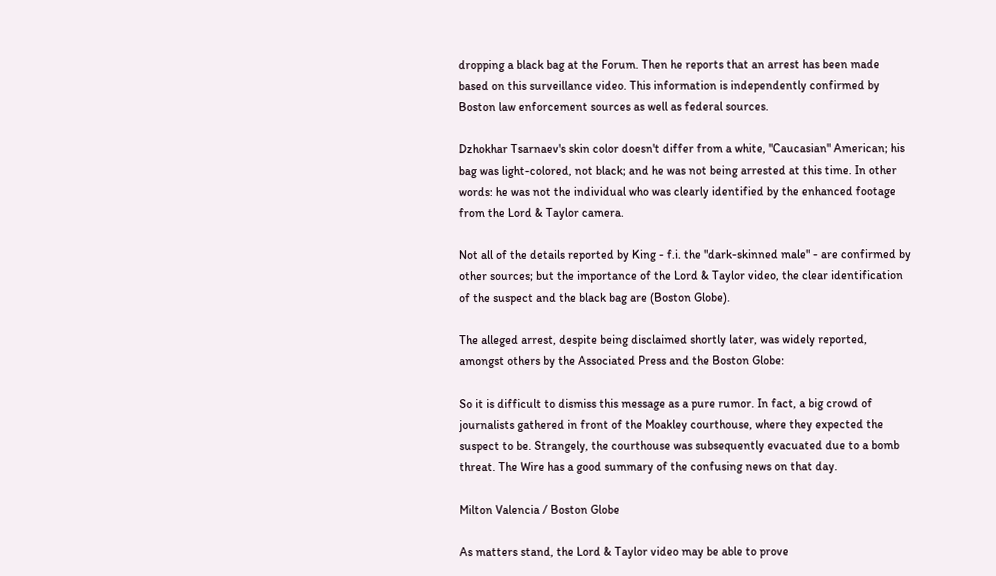dropping a black bag at the Forum. Then he reports that an arrest has been made based on this surveillance video. This information is independently confirmed by Boston law enforcement sources as well as federal sources.

Dzhokhar Tsarnaev's skin color doesn't differ from a white, "Caucasian" American; his bag was light-colored, not black; and he was not being arrested at this time. In other words: he was not the individual who was clearly identified by the enhanced footage from the Lord & Taylor camera.

Not all of the details reported by King - f.i. the "dark-skinned male" - are confirmed by other sources; but the importance of the Lord & Taylor video, the clear identification of the suspect and the black bag are (Boston Globe).

The alleged arrest, despite being disclaimed shortly later, was widely reported, amongst others by the Associated Press and the Boston Globe:

So it is difficult to dismiss this message as a pure rumor. In fact, a big crowd of journalists gathered in front of the Moakley courthouse, where they expected the suspect to be. Strangely, the courthouse was subsequently evacuated due to a bomb threat. The Wire has a good summary of the confusing news on that day.

Milton Valencia / Boston Globe

As matters stand, the Lord & Taylor video may be able to prove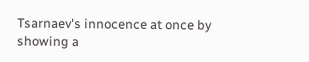Tsarnaev's innocence at once by showing a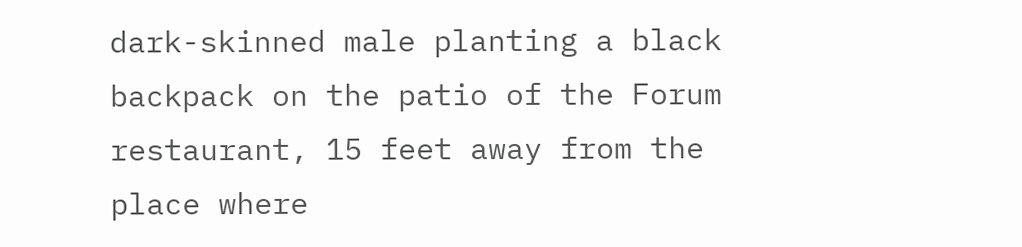dark-skinned male planting a black backpack on the patio of the Forum restaurant, 15 feet away from the place where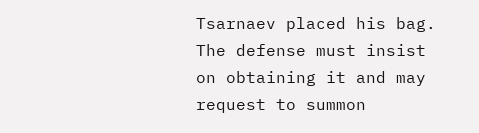Tsarnaev placed his bag. The defense must insist on obtaining it and may request to summon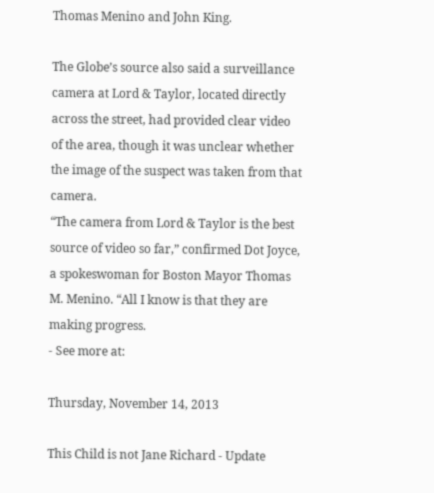Thomas Menino and John King.

The Globe’s source also said a surveillance camera at Lord & Taylor, located directly across the street, had provided clear video of the area, though it was unclear whether the image of the suspect was taken from that camera.
“The camera from Lord & Taylor is the best source of video so far,” confirmed Dot Joyce, a spokeswoman for Boston Mayor Thomas M. Menino. “All I know is that they are making progress.
- See more at:

Thursday, November 14, 2013

This Child is not Jane Richard - Update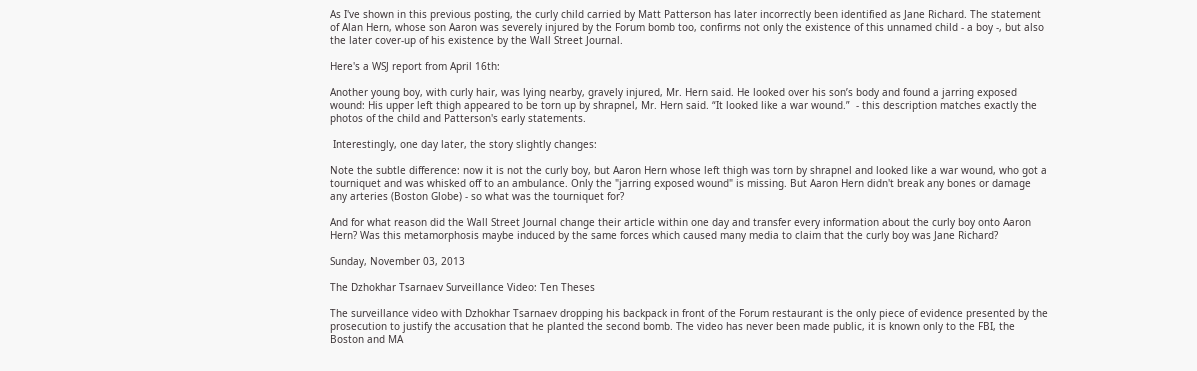As I've shown in this previous posting, the curly child carried by Matt Patterson has later incorrectly been identified as Jane Richard. The statement of Alan Hern, whose son Aaron was severely injured by the Forum bomb too, confirms not only the existence of this unnamed child - a boy -, but also the later cover-up of his existence by the Wall Street Journal.

Here's a WSJ report from April 16th:

Another young boy, with curly hair, was lying nearby, gravely injured, Mr. Hern said. He looked over his son’s body and found a jarring exposed wound: His upper left thigh appeared to be torn up by shrapnel, Mr. Hern said. “It looked like a war wound.”  - this description matches exactly the photos of the child and Patterson's early statements.

 Interestingly, one day later, the story slightly changes:

Note the subtle difference: now it is not the curly boy, but Aaron Hern whose left thigh was torn by shrapnel and looked like a war wound, who got a tourniquet and was whisked off to an ambulance. Only the "jarring exposed wound" is missing. But Aaron Hern didn't break any bones or damage any arteries (Boston Globe) - so what was the tourniquet for?

And for what reason did the Wall Street Journal change their article within one day and transfer every information about the curly boy onto Aaron Hern? Was this metamorphosis maybe induced by the same forces which caused many media to claim that the curly boy was Jane Richard?

Sunday, November 03, 2013

The Dzhokhar Tsarnaev Surveillance Video: Ten Theses

The surveillance video with Dzhokhar Tsarnaev dropping his backpack in front of the Forum restaurant is the only piece of evidence presented by the prosecution to justify the accusation that he planted the second bomb. The video has never been made public, it is known only to the FBI, the Boston and MA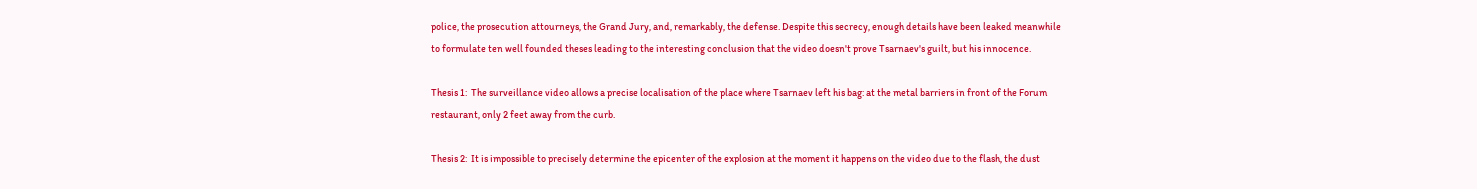police, the prosecution attourneys, the Grand Jury, and, remarkably, the defense. Despite this secrecy, enough details have been leaked meanwhile to formulate ten well founded theses leading to the interesting conclusion that the video doesn't prove Tsarnaev's guilt, but his innocence.

Thesis 1:  The surveillance video allows a precise localisation of the place where Tsarnaev left his bag: at the metal barriers in front of the Forum restaurant, only 2 feet away from the curb.

Thesis 2:  It is impossible to precisely determine the epicenter of the explosion at the moment it happens on the video due to the flash, the dust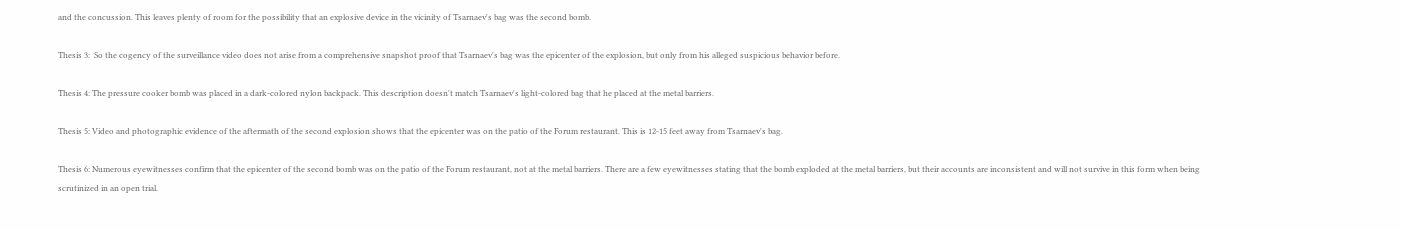and the concussion. This leaves plenty of room for the possibility that an explosive device in the vicinity of Tsarnaev's bag was the second bomb.

Thesis 3:  So the cogency of the surveillance video does not arise from a comprehensive snapshot proof that Tsarnaev's bag was the epicenter of the explosion, but only from his alleged suspicious behavior before.

Thesis 4: The pressure cooker bomb was placed in a dark-colored nylon backpack. This description doesn't match Tsarnaev's light-colored bag that he placed at the metal barriers.

Thesis 5: Video and photographic evidence of the aftermath of the second explosion shows that the epicenter was on the patio of the Forum restaurant. This is 12-15 feet away from Tsarnaev's bag.

Thesis 6: Numerous eyewitnesses confirm that the epicenter of the second bomb was on the patio of the Forum restaurant, not at the metal barriers. There are a few eyewitnesses stating that the bomb exploded at the metal barriers, but their accounts are inconsistent and will not survive in this form when being scrutinized in an open trial.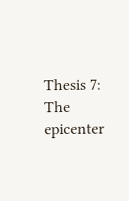Thesis 7: The epicenter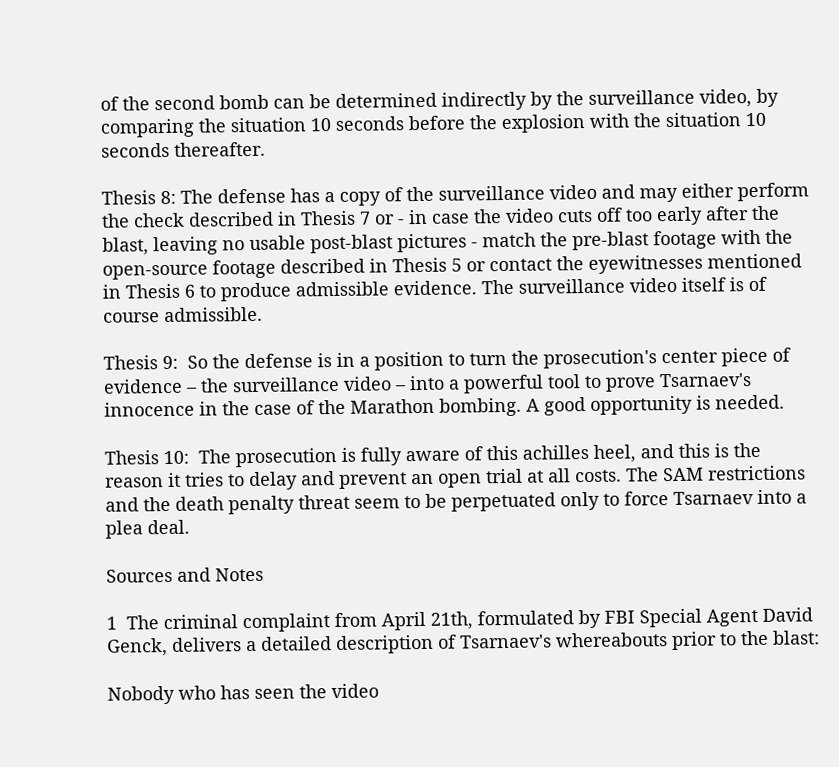of the second bomb can be determined indirectly by the surveillance video, by comparing the situation 10 seconds before the explosion with the situation 10 seconds thereafter.

Thesis 8: The defense has a copy of the surveillance video and may either perform the check described in Thesis 7 or - in case the video cuts off too early after the blast, leaving no usable post-blast pictures - match the pre-blast footage with the open-source footage described in Thesis 5 or contact the eyewitnesses mentioned in Thesis 6 to produce admissible evidence. The surveillance video itself is of course admissible.

Thesis 9:  So the defense is in a position to turn the prosecution's center piece of evidence – the surveillance video – into a powerful tool to prove Tsarnaev's innocence in the case of the Marathon bombing. A good opportunity is needed.

Thesis 10:  The prosecution is fully aware of this achilles heel, and this is the reason it tries to delay and prevent an open trial at all costs. The SAM restrictions and the death penalty threat seem to be perpetuated only to force Tsarnaev into a plea deal.

Sources and Notes

1  The criminal complaint from April 21th, formulated by FBI Special Agent David Genck, delivers a detailed description of Tsarnaev's whereabouts prior to the blast:

Nobody who has seen the video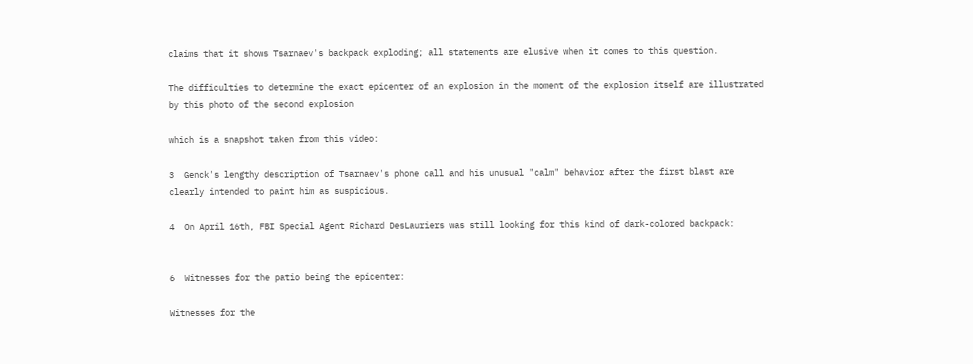claims that it shows Tsarnaev's backpack exploding; all statements are elusive when it comes to this question.

The difficulties to determine the exact epicenter of an explosion in the moment of the explosion itself are illustrated by this photo of the second explosion

which is a snapshot taken from this video:

3  Genck's lengthy description of Tsarnaev's phone call and his unusual "calm" behavior after the first blast are clearly intended to paint him as suspicious.

4  On April 16th, FBI Special Agent Richard DesLauriers was still looking for this kind of dark-colored backpack:


6  Witnesses for the patio being the epicenter:

Witnesses for the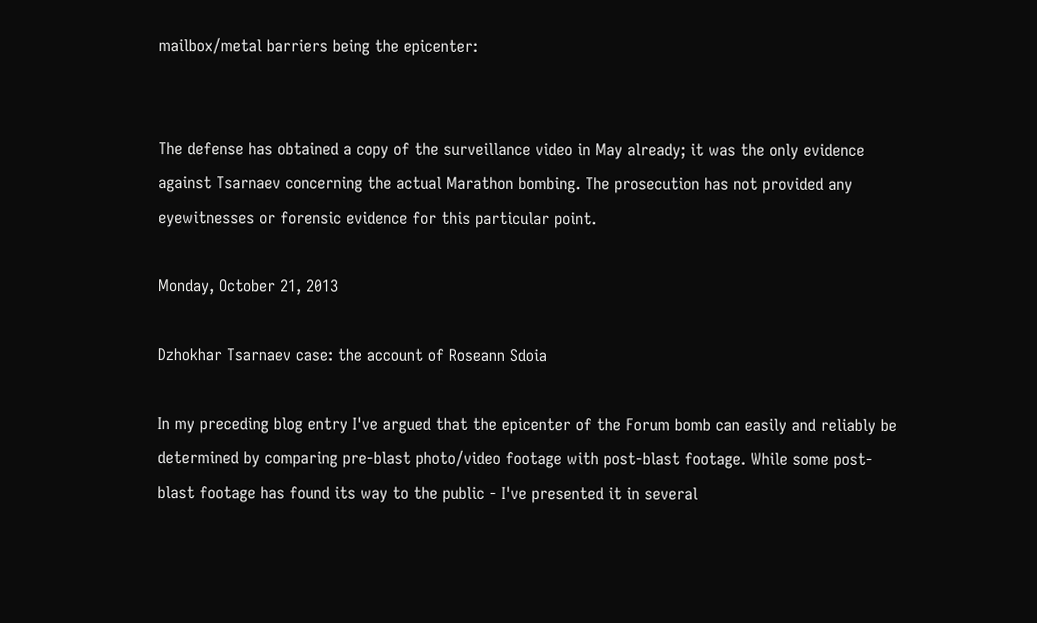mailbox/metal barriers being the epicenter:


The defense has obtained a copy of the surveillance video in May already; it was the only evidence against Tsarnaev concerning the actual Marathon bombing. The prosecution has not provided any eyewitnesses or forensic evidence for this particular point.

Monday, October 21, 2013

Dzhokhar Tsarnaev case: the account of Roseann Sdoia

In my preceding blog entry I've argued that the epicenter of the Forum bomb can easily and reliably be determined by comparing pre-blast photo/video footage with post-blast footage. While some post-blast footage has found its way to the public - I've presented it in several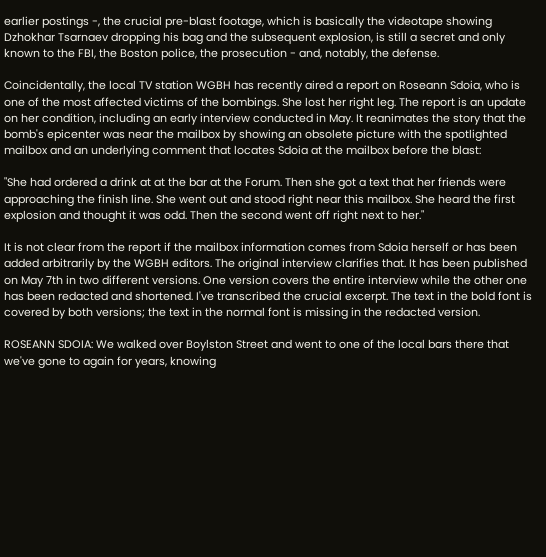earlier postings -, the crucial pre-blast footage, which is basically the videotape showing Dzhokhar Tsarnaev dropping his bag and the subsequent explosion, is still a secret and only known to the FBI, the Boston police, the prosecution - and, notably, the defense.

Coincidentally, the local TV station WGBH has recently aired a report on Roseann Sdoia, who is one of the most affected victims of the bombings. She lost her right leg. The report is an update on her condition, including an early interview conducted in May. It reanimates the story that the bomb's epicenter was near the mailbox by showing an obsolete picture with the spotlighted mailbox and an underlying comment that locates Sdoia at the mailbox before the blast:

"She had ordered a drink at at the bar at the Forum. Then she got a text that her friends were approaching the finish line. She went out and stood right near this mailbox. She heard the first explosion and thought it was odd. Then the second went off right next to her."

It is not clear from the report if the mailbox information comes from Sdoia herself or has been added arbitrarily by the WGBH editors. The original interview clarifies that. It has been published on May 7th in two different versions. One version covers the entire interview while the other one has been redacted and shortened. I've transcribed the crucial excerpt. The text in the bold font is covered by both versions; the text in the normal font is missing in the redacted version.

ROSEANN SDOIA: We walked over Boylston Street and went to one of the local bars there that we've gone to again for years, knowing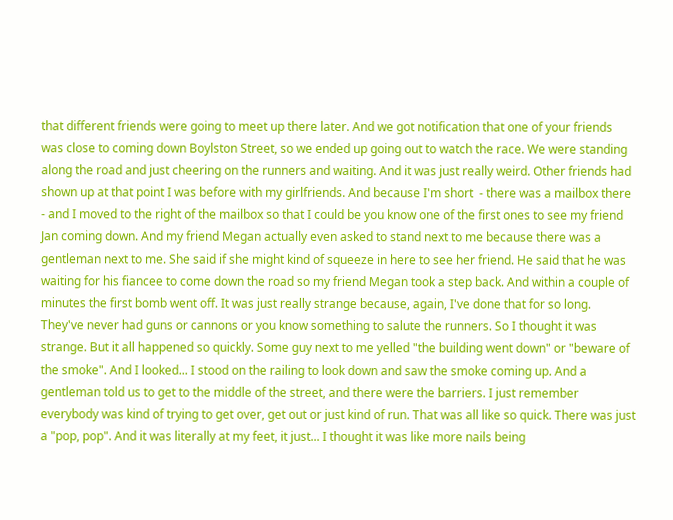that different friends were going to meet up there later. And we got notification that one of your friends was close to coming down Boylston Street, so we ended up going out to watch the race. We were standing along the road and just cheering on the runners and waiting. And it was just really weird. Other friends had shown up at that point I was before with my girlfriends. And because I'm short  - there was a mailbox there - and I moved to the right of the mailbox so that I could be you know one of the first ones to see my friend Jan coming down. And my friend Megan actually even asked to stand next to me because there was a gentleman next to me. She said if she might kind of squeeze in here to see her friend. He said that he was waiting for his fiancee to come down the road so my friend Megan took a step back. And within a couple of minutes the first bomb went off. It was just really strange because, again, I've done that for so long. They've never had guns or cannons or you know something to salute the runners. So I thought it was strange. But it all happened so quickly. Some guy next to me yelled "the building went down" or "beware of the smoke". And I looked... I stood on the railing to look down and saw the smoke coming up. And a gentleman told us to get to the middle of the street, and there were the barriers. I just remember everybody was kind of trying to get over, get out or just kind of run. That was all like so quick. There was just a "pop, pop". And it was literally at my feet, it just... I thought it was like more nails being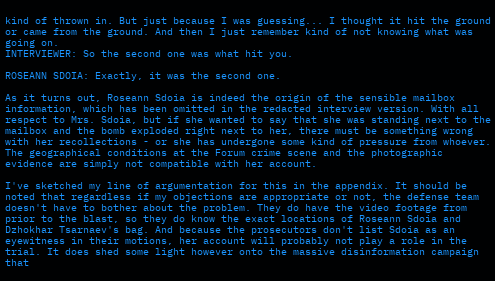kind of thrown in. But just because I was guessing... I thought it hit the ground or came from the ground. And then I just remember kind of not knowing what was going on.
INTERVIEWER: So the second one was what hit you.

ROSEANN SDOIA: Exactly, it was the second one.

As it turns out, Roseann Sdoia is indeed the origin of the sensible mailbox information, which has been omitted in the redacted interview version. With all respect to Mrs. Sdoia, but if she wanted to say that she was standing next to the mailbox and the bomb exploded right next to her, there must be something wrong with her recollections - or she has undergone some kind of pressure from whoever. The geographical conditions at the Forum crime scene and the photographic evidence are simply not compatible with her account.

I've sketched my line of argumentation for this in the appendix. It should be noted that regardless if my objections are appropriate or not, the defense team doesn't have to bother about the problem. They do have the video footage from prior to the blast, so they do know the exact locations of Roseann Sdoia and Dzhokhar Tsarnaev's bag. And because the prosecutors don't list Sdoia as an eyewitness in their motions, her account will probably not play a role in the trial. It does shed some light however onto the massive disinformation campaign that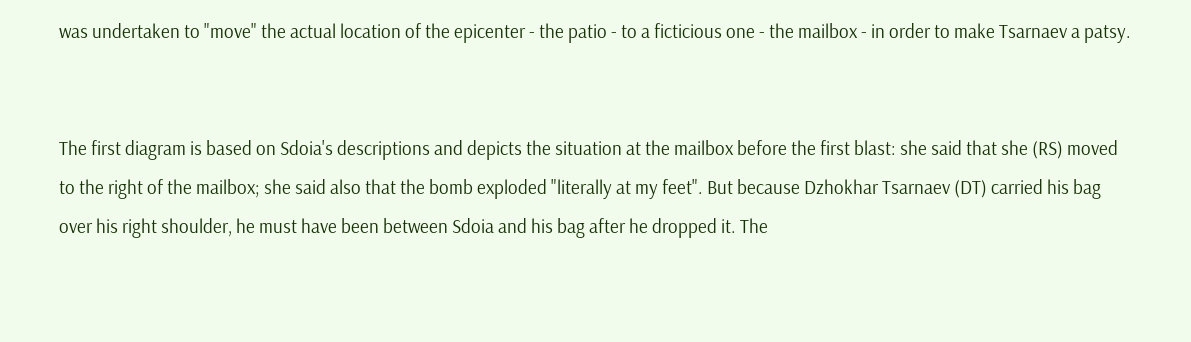was undertaken to "move" the actual location of the epicenter - the patio - to a ficticious one - the mailbox - in order to make Tsarnaev a patsy.


The first diagram is based on Sdoia's descriptions and depicts the situation at the mailbox before the first blast: she said that she (RS) moved to the right of the mailbox; she said also that the bomb exploded "literally at my feet". But because Dzhokhar Tsarnaev (DT) carried his bag over his right shoulder, he must have been between Sdoia and his bag after he dropped it. The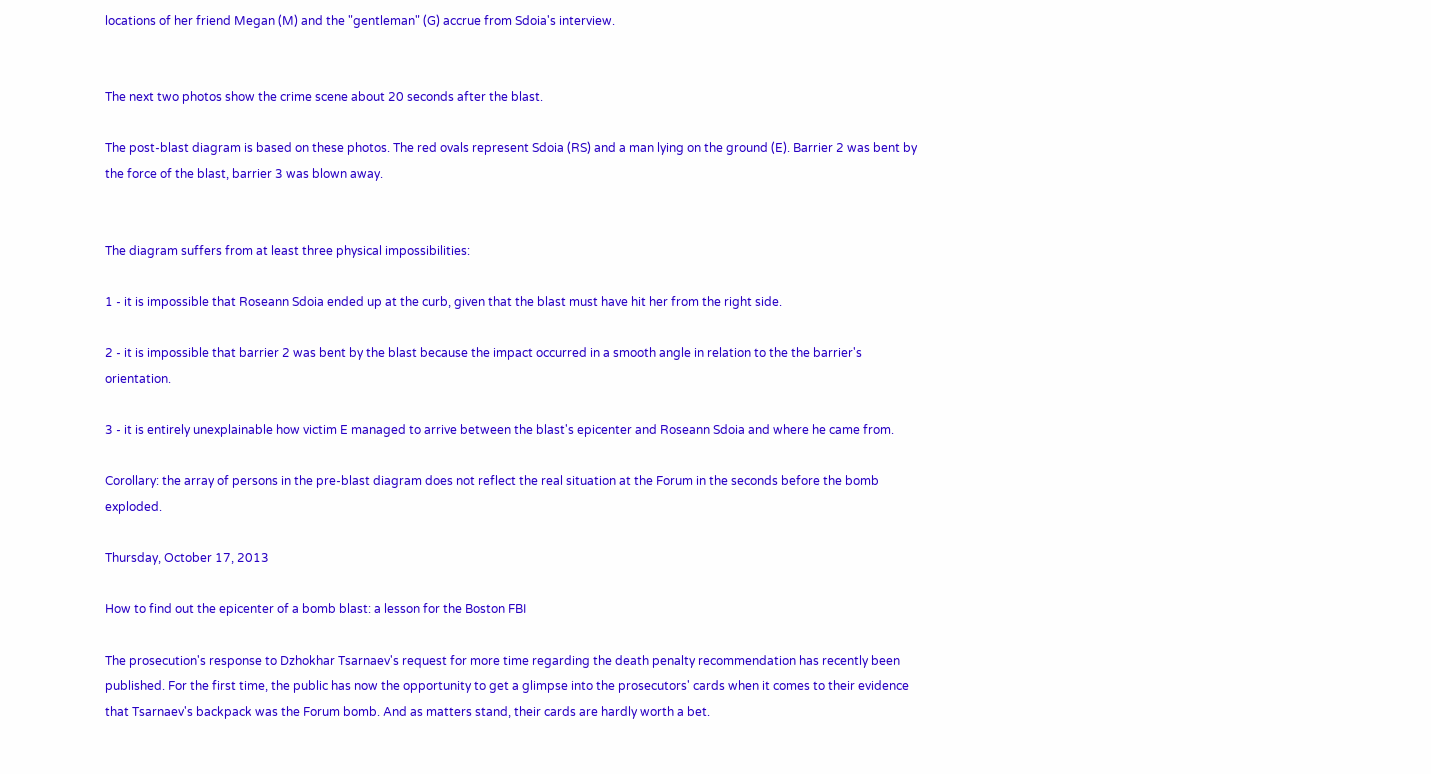locations of her friend Megan (M) and the "gentleman" (G) accrue from Sdoia's interview.


The next two photos show the crime scene about 20 seconds after the blast.

The post-blast diagram is based on these photos. The red ovals represent Sdoia (RS) and a man lying on the ground (E). Barrier 2 was bent by the force of the blast, barrier 3 was blown away.


The diagram suffers from at least three physical impossibilities:

1 - it is impossible that Roseann Sdoia ended up at the curb, given that the blast must have hit her from the right side.

2 - it is impossible that barrier 2 was bent by the blast because the impact occurred in a smooth angle in relation to the the barrier's orientation.

3 - it is entirely unexplainable how victim E managed to arrive between the blast's epicenter and Roseann Sdoia and where he came from.

Corollary: the array of persons in the pre-blast diagram does not reflect the real situation at the Forum in the seconds before the bomb exploded.

Thursday, October 17, 2013

How to find out the epicenter of a bomb blast: a lesson for the Boston FBI

The prosecution's response to Dzhokhar Tsarnaev's request for more time regarding the death penalty recommendation has recently been published. For the first time, the public has now the opportunity to get a glimpse into the prosecutors' cards when it comes to their evidence that Tsarnaev's backpack was the Forum bomb. And as matters stand, their cards are hardly worth a bet.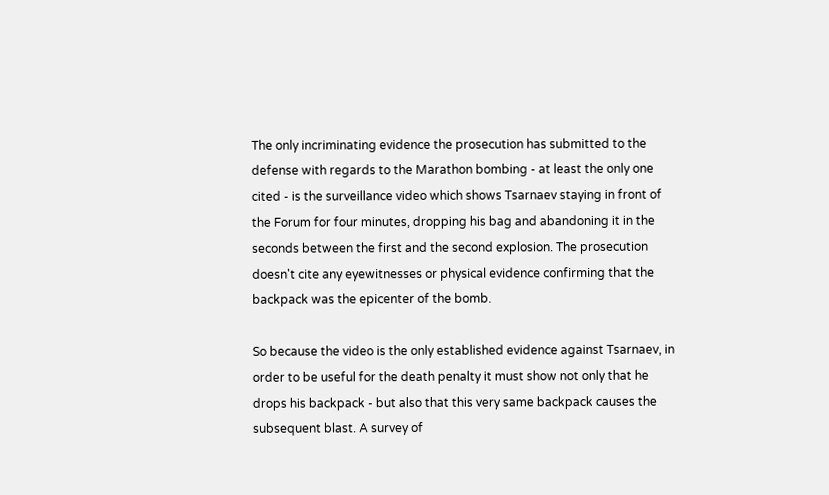The only incriminating evidence the prosecution has submitted to the defense with regards to the Marathon bombing - at least the only one cited - is the surveillance video which shows Tsarnaev staying in front of the Forum for four minutes, dropping his bag and abandoning it in the seconds between the first and the second explosion. The prosecution doesn't cite any eyewitnesses or physical evidence confirming that the backpack was the epicenter of the bomb.

So because the video is the only established evidence against Tsarnaev, in order to be useful for the death penalty it must show not only that he drops his backpack - but also that this very same backpack causes the subsequent blast. A survey of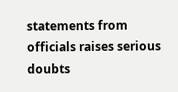statements from officials raises serious doubts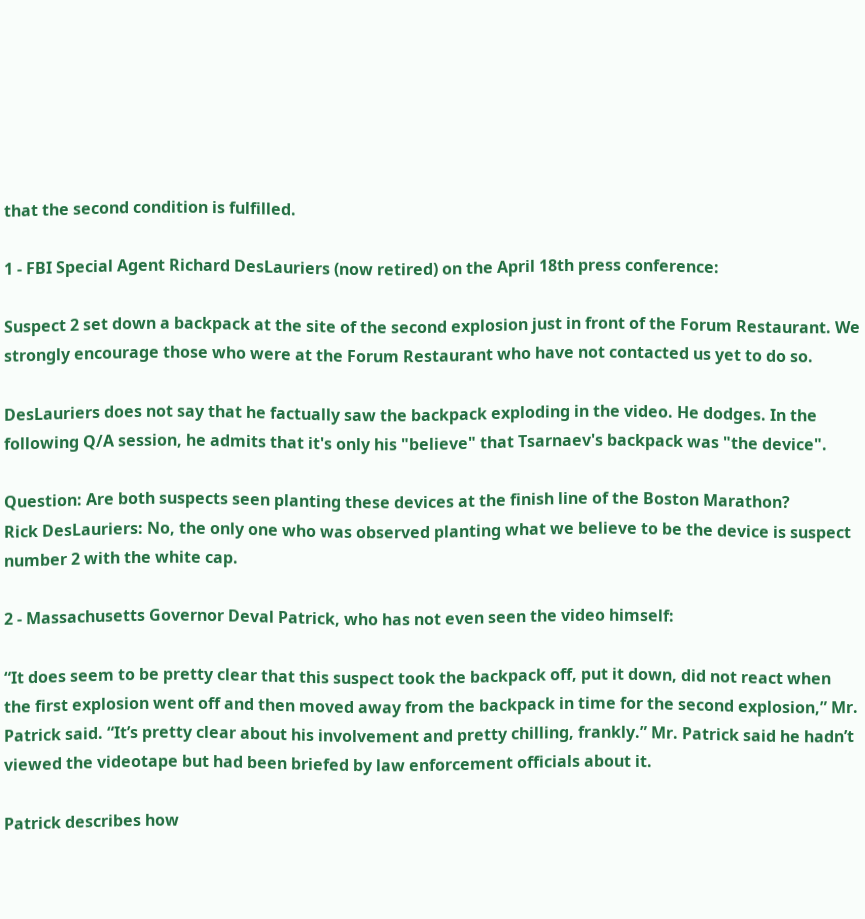that the second condition is fulfilled.

1 - FBI Special Agent Richard DesLauriers (now retired) on the April 18th press conference:

Suspect 2 set down a backpack at the site of the second explosion just in front of the Forum Restaurant. We strongly encourage those who were at the Forum Restaurant who have not contacted us yet to do so.

DesLauriers does not say that he factually saw the backpack exploding in the video. He dodges. In the following Q/A session, he admits that it's only his "believe" that Tsarnaev's backpack was "the device".

Question: Are both suspects seen planting these devices at the finish line of the Boston Marathon?
Rick DesLauriers: No, the only one who was observed planting what we believe to be the device is suspect number 2 with the white cap.

2 - Massachusetts Governor Deval Patrick, who has not even seen the video himself:

“It does seem to be pretty clear that this suspect took the backpack off, put it down, did not react when the first explosion went off and then moved away from the backpack in time for the second explosion,” Mr. Patrick said. “It’s pretty clear about his involvement and pretty chilling, frankly.” Mr. Patrick said he hadn’t viewed the videotape but had been briefed by law enforcement officials about it.

Patrick describes how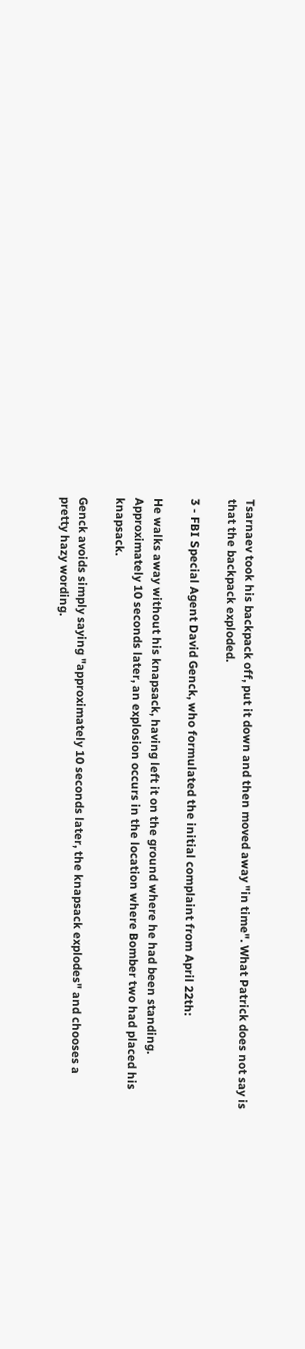Tsarnaev took his backpack off, put it down and then moved away "in time". What Patrick does not say is that the backpack exploded.

3 - FBI Special Agent David Genck, who formulated the initial complaint from April 22th:

He walks away without his knapsack, having left it on the ground where he had been standing. Approximately 10 seconds later, an explosion occurs in the location where Bomber two had placed his knapsack.

Genck avoids simply saying "approximately 10 seconds later, the knapsack explodes" and chooses a pretty hazy wording.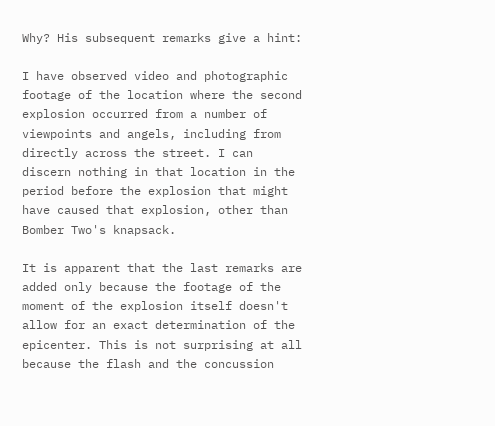Why? His subsequent remarks give a hint:

I have observed video and photographic footage of the location where the second explosion occurred from a number of viewpoints and angels, including from directly across the street. I can discern nothing in that location in the period before the explosion that might have caused that explosion, other than Bomber Two's knapsack.

It is apparent that the last remarks are added only because the footage of the moment of the explosion itself doesn't allow for an exact determination of the epicenter. This is not surprising at all because the flash and the concussion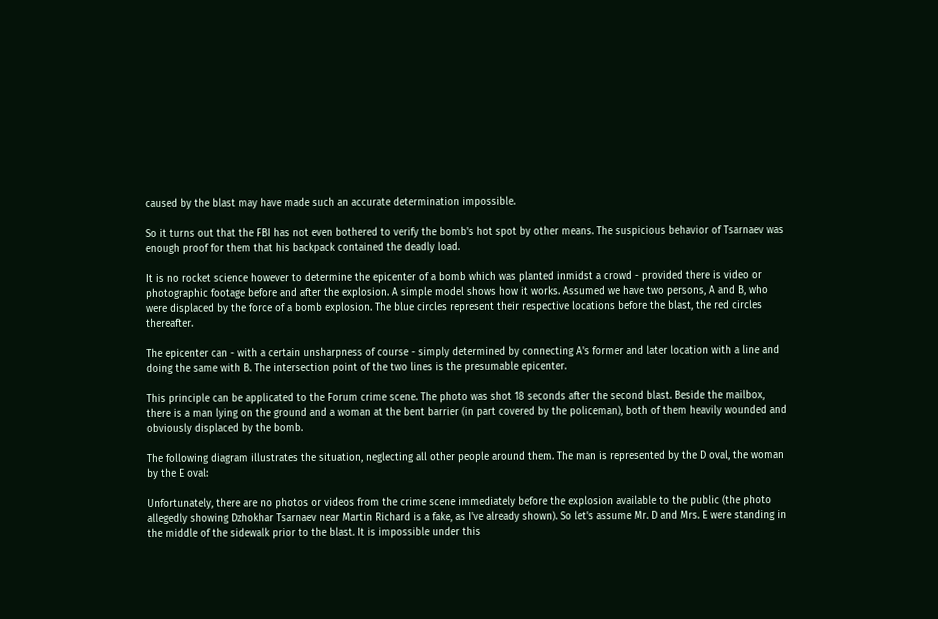caused by the blast may have made such an accurate determination impossible.

So it turns out that the FBI has not even bothered to verify the bomb's hot spot by other means. The suspicious behavior of Tsarnaev was enough proof for them that his backpack contained the deadly load.

It is no rocket science however to determine the epicenter of a bomb which was planted inmidst a crowd - provided there is video or photographic footage before and after the explosion. A simple model shows how it works. Assumed we have two persons, A and B, who were displaced by the force of a bomb explosion. The blue circles represent their respective locations before the blast, the red circles thereafter.

The epicenter can - with a certain unsharpness of course - simply determined by connecting A's former and later location with a line and doing the same with B. The intersection point of the two lines is the presumable epicenter.

This principle can be applicated to the Forum crime scene. The photo was shot 18 seconds after the second blast. Beside the mailbox, there is a man lying on the ground and a woman at the bent barrier (in part covered by the policeman), both of them heavily wounded and obviously displaced by the bomb.

The following diagram illustrates the situation, neglecting all other people around them. The man is represented by the D oval, the woman by the E oval:

Unfortunately, there are no photos or videos from the crime scene immediately before the explosion available to the public (the photo allegedly showing Dzhokhar Tsarnaev near Martin Richard is a fake, as I've already shown). So let's assume Mr. D and Mrs. E were standing in the middle of the sidewalk prior to the blast. It is impossible under this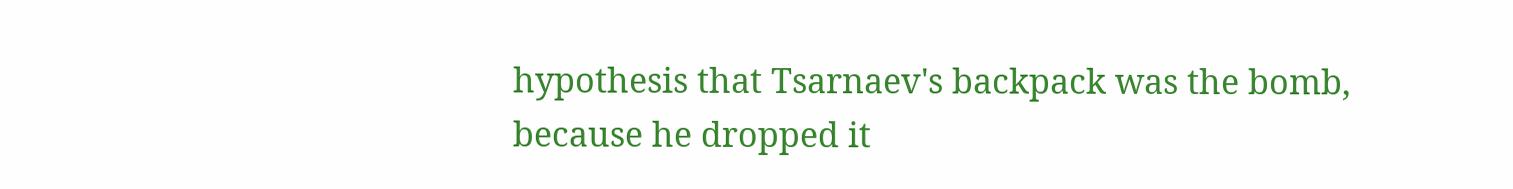hypothesis that Tsarnaev's backpack was the bomb, because he dropped it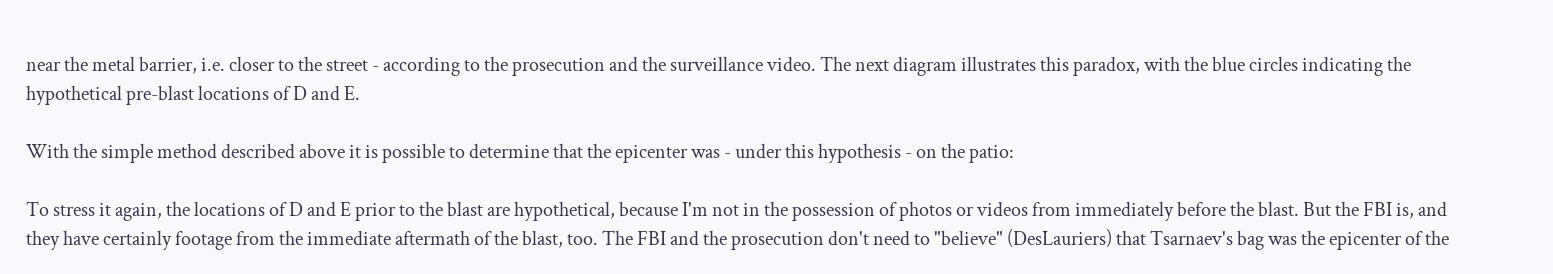near the metal barrier, i.e. closer to the street - according to the prosecution and the surveillance video. The next diagram illustrates this paradox, with the blue circles indicating the hypothetical pre-blast locations of D and E.

With the simple method described above it is possible to determine that the epicenter was - under this hypothesis - on the patio:

To stress it again, the locations of D and E prior to the blast are hypothetical, because I'm not in the possession of photos or videos from immediately before the blast. But the FBI is, and they have certainly footage from the immediate aftermath of the blast, too. The FBI and the prosecution don't need to "believe" (DesLauriers) that Tsarnaev's bag was the epicenter of the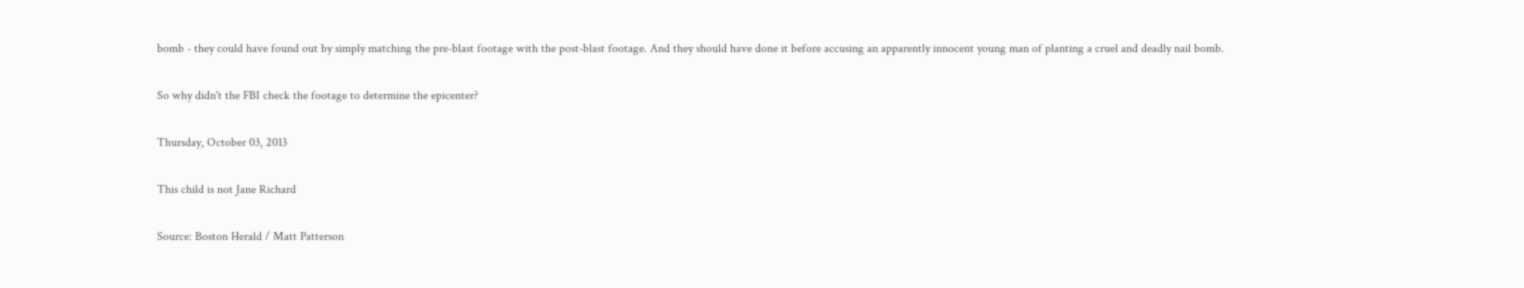bomb - they could have found out by simply matching the pre-blast footage with the post-blast footage. And they should have done it before accusing an apparently innocent young man of planting a cruel and deadly nail bomb.

So why didn't the FBI check the footage to determine the epicenter?

Thursday, October 03, 2013

This child is not Jane Richard

Source: Boston Herald / Matt Patterson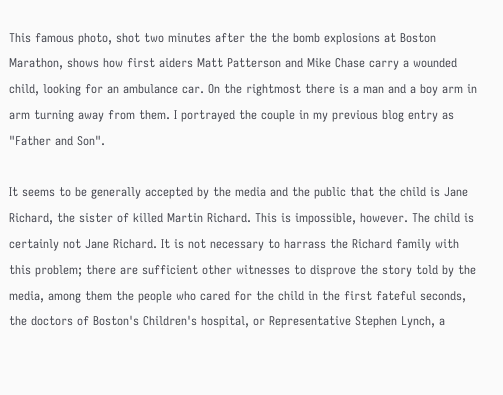This famous photo, shot two minutes after the the bomb explosions at Boston Marathon, shows how first aiders Matt Patterson and Mike Chase carry a wounded child, looking for an ambulance car. On the rightmost there is a man and a boy arm in arm turning away from them. I portrayed the couple in my previous blog entry as "Father and Son".

It seems to be generally accepted by the media and the public that the child is Jane Richard, the sister of killed Martin Richard. This is impossible, however. The child is certainly not Jane Richard. It is not necessary to harrass the Richard family with this problem; there are sufficient other witnesses to disprove the story told by the media, among them the people who cared for the child in the first fateful seconds, the doctors of Boston's Children's hospital, or Representative Stephen Lynch, a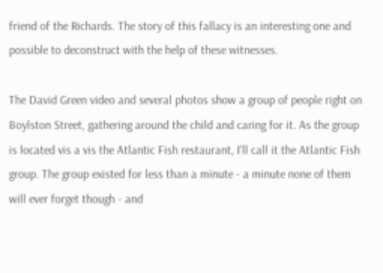friend of the Richards. The story of this fallacy is an interesting one and possible to deconstruct with the help of these witnesses.

The David Green video and several photos show a group of people right on Boylston Street, gathering around the child and caring for it. As the group is located vis a vis the Atlantic Fish restaurant, I'll call it the Atlantic Fish group. The group existed for less than a minute - a minute none of them will ever forget though - and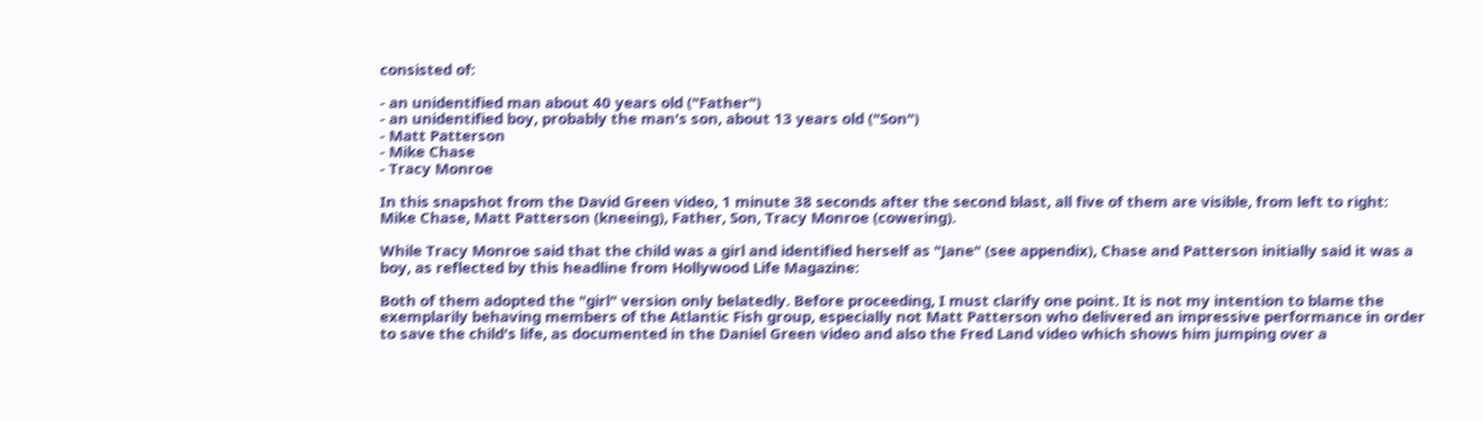consisted of:

- an unidentified man about 40 years old ("Father")
- an unidentified boy, probably the man's son, about 13 years old ("Son")
- Matt Patterson
- Mike Chase
- Tracy Monroe

In this snapshot from the David Green video, 1 minute 38 seconds after the second blast, all five of them are visible, from left to right: Mike Chase, Matt Patterson (kneeing), Father, Son, Tracy Monroe (cowering).

While Tracy Monroe said that the child was a girl and identified herself as "Jane" (see appendix), Chase and Patterson initially said it was a boy, as reflected by this headline from Hollywood Life Magazine:

Both of them adopted the "girl" version only belatedly. Before proceeding, I must clarify one point. It is not my intention to blame the exemplarily behaving members of the Atlantic Fish group, especially not Matt Patterson who delivered an impressive performance in order to save the child's life, as documented in the Daniel Green video and also the Fred Land video which shows him jumping over a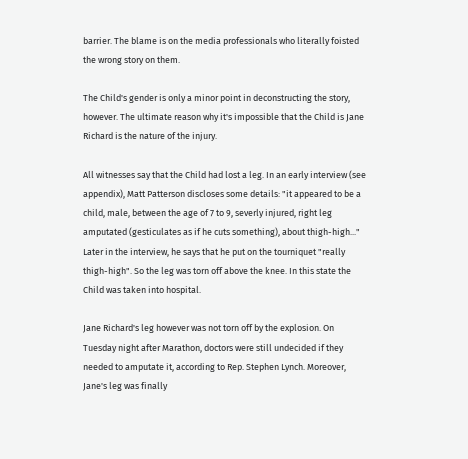barrier. The blame is on the media professionals who literally foisted the wrong story on them.

The Child's gender is only a minor point in deconstructing the story, however. The ultimate reason why it's impossible that the Child is Jane Richard is the nature of the injury.

All witnesses say that the Child had lost a leg. In an early interview (see appendix), Matt Patterson discloses some details: "it appeared to be a child, male, between the age of 7 to 9, severly injured, right leg amputated (gesticulates as if he cuts something), about thigh-high..." Later in the interview, he says that he put on the tourniquet "really thigh-high". So the leg was torn off above the knee. In this state the Child was taken into hospital.

Jane Richard's leg however was not torn off by the explosion. On Tuesday night after Marathon, doctors were still undecided if they needed to amputate it, according to Rep. Stephen Lynch. Moreover, Jane's leg was finally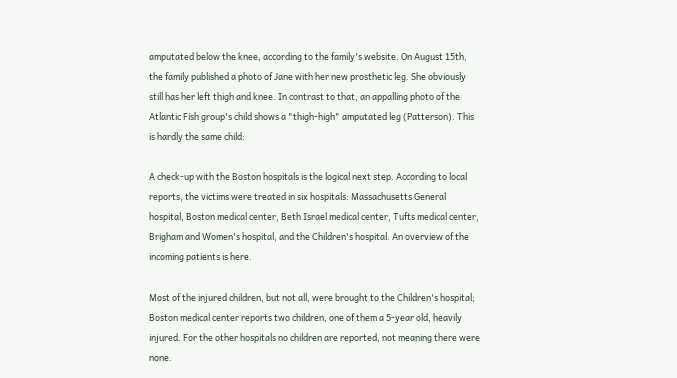amputated below the knee, according to the family's website. On August 15th, the family published a photo of Jane with her new prosthetic leg. She obviously still has her left thigh and knee. In contrast to that, an appalling photo of the Atlantic Fish group's child shows a "thigh-high" amputated leg (Patterson). This is hardly the same child:

A check-up with the Boston hospitals is the logical next step. According to local reports, the victims were treated in six hospitals: Massachusetts General hospital, Boston medical center, Beth Israel medical center, Tufts medical center, Brigham and Women's hospital, and the Children's hospital. An overview of the incoming patients is here.

Most of the injured children, but not all, were brought to the Children's hospital; Boston medical center reports two children, one of them a 5-year old, heavily injured. For the other hospitals no children are reported, not meaning there were none.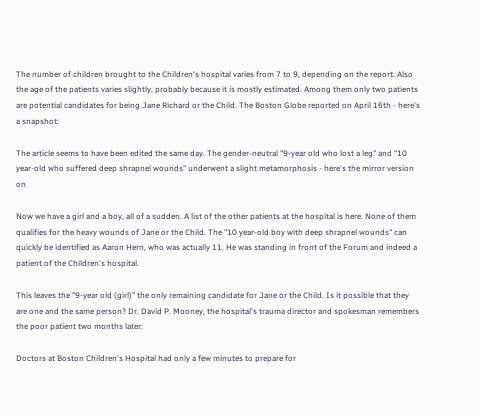The number of children brought to the Children's hospital varies from 7 to 9, depending on the report. Also the age of the patients varies slightly, probably because it is mostly estimated. Among them only two patients are potential candidates for being Jane Richard or the Child. The Boston Globe reported on April 16th - here's a snapshot:

The article seems to have been edited the same day. The gender-neutral "9-year old who lost a leg" and "10 year-old who suffered deep shrapnel wounds" underwent a slight metamorphosis - here's the mirror version on

Now we have a girl and a boy, all of a sudden. A list of the other patients at the hospital is here. None of them qualifies for the heavy wounds of Jane or the Child. The "10 year-old boy with deep shrapnel wounds" can quickly be identified as Aaron Hern, who was actually 11. He was standing in front of the Forum and indeed a patient of the Children's hospital.

This leaves the "9-year old (girl)" the only remaining candidate for Jane or the Child. Is it possible that they are one and the same person? Dr. David P. Mooney, the hospital's trauma director and spokesman remembers the poor patient two months later:

Doctors at Boston Children's Hospital had only a few minutes to prepare for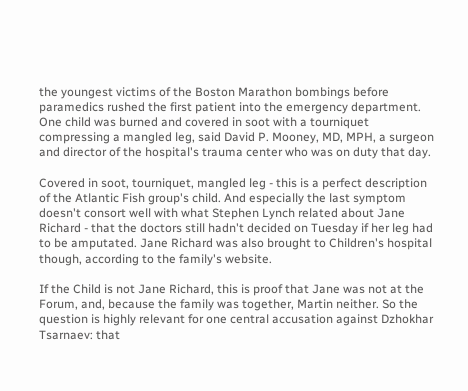the youngest victims of the Boston Marathon bombings before paramedics rushed the first patient into the emergency department. One child was burned and covered in soot with a tourniquet compressing a mangled leg, said David P. Mooney, MD, MPH, a surgeon and director of the hospital's trauma center who was on duty that day.

Covered in soot, tourniquet, mangled leg - this is a perfect description of the Atlantic Fish group's child. And especially the last symptom doesn't consort well with what Stephen Lynch related about Jane Richard - that the doctors still hadn't decided on Tuesday if her leg had to be amputated. Jane Richard was also brought to Children's hospital though, according to the family's website.

If the Child is not Jane Richard, this is proof that Jane was not at the Forum, and, because the family was together, Martin neither. So the question is highly relevant for one central accusation against Dzhokhar Tsarnaev: that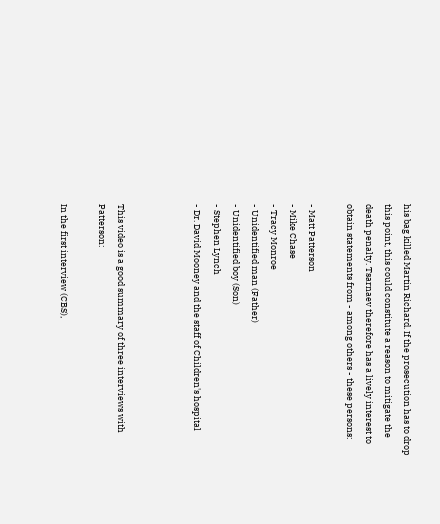his bag killed Martin Richard. If the prosecution has to drop this point, this could constitute a reason to mitigate the death penalty. Tsarnaev therefore has a lively interest to obtain statements from - among others - these persons:

- Matt Patterson
- Mike Chase
- Tracy Monroe
- Unidentified man (Father)
- Unidentified boy (Son)
- Stephen Lynch
- Dr. David Mooney and the staff of Children's hospital



This video is a good summary of three interviews with Patterson:

In the first interview (CBS),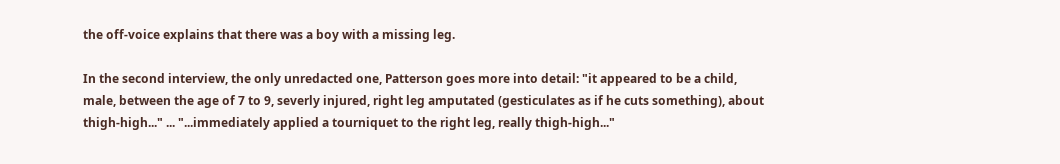the off-voice explains that there was a boy with a missing leg.

In the second interview, the only unredacted one, Patterson goes more into detail: "it appeared to be a child, male, between the age of 7 to 9, severly injured, right leg amputated (gesticulates as if he cuts something), about thigh-high..." ... "...immediately applied a tourniquet to the right leg, really thigh-high..."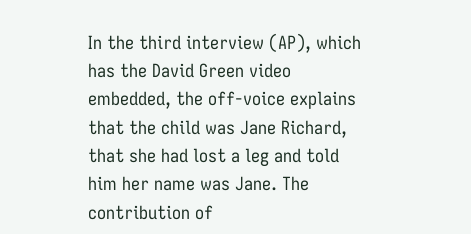In the third interview (AP), which has the David Green video embedded, the off-voice explains that the child was Jane Richard, that she had lost a leg and told him her name was Jane. The contribution of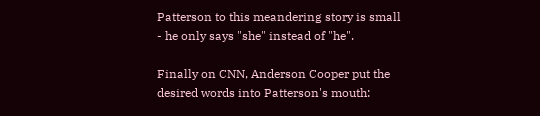Patterson to this meandering story is small - he only says "she" instead of "he".

Finally on CNN, Anderson Cooper put the desired words into Patterson's mouth: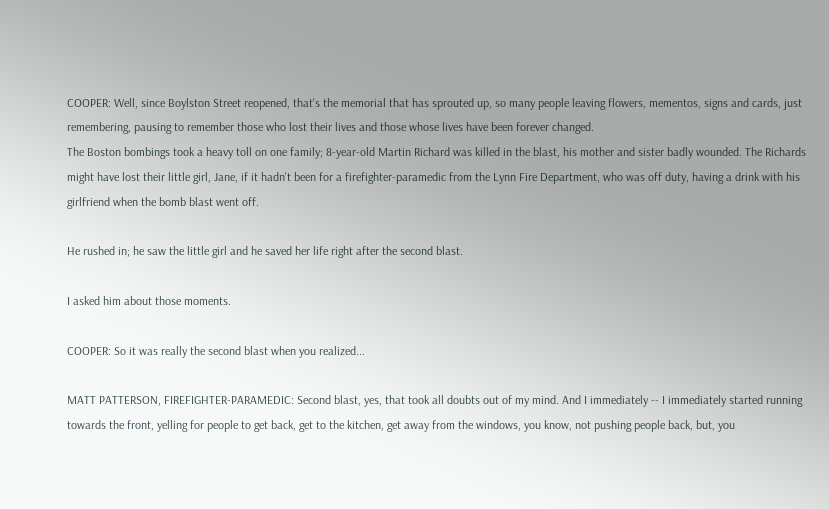COOPER: Well, since Boylston Street reopened, that's the memorial that has sprouted up, so many people leaving flowers, mementos, signs and cards, just remembering, pausing to remember those who lost their lives and those whose lives have been forever changed.
The Boston bombings took a heavy toll on one family; 8-year-old Martin Richard was killed in the blast, his mother and sister badly wounded. The Richards might have lost their little girl, Jane, if it hadn't been for a firefighter-paramedic from the Lynn Fire Department, who was off duty, having a drink with his girlfriend when the bomb blast went off.

He rushed in; he saw the little girl and he saved her life right after the second blast.

I asked him about those moments.

COOPER: So it was really the second blast when you realized...

MATT PATTERSON, FIREFIGHTER-PARAMEDIC: Second blast, yes, that took all doubts out of my mind. And I immediately -- I immediately started running towards the front, yelling for people to get back, get to the kitchen, get away from the windows, you know, not pushing people back, but, you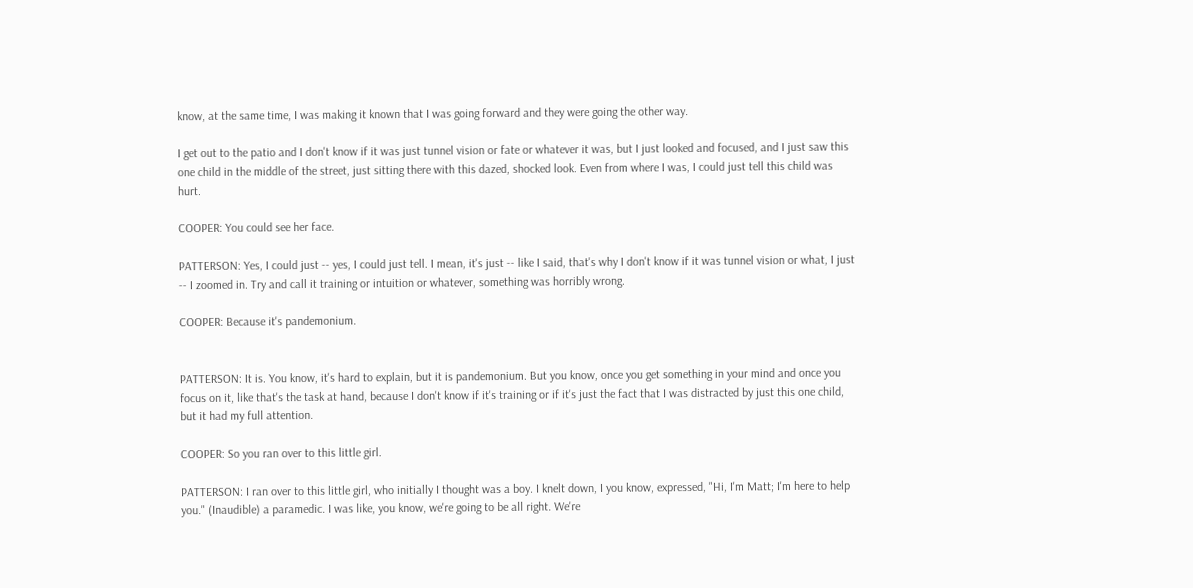know, at the same time, I was making it known that I was going forward and they were going the other way.

I get out to the patio and I don't know if it was just tunnel vision or fate or whatever it was, but I just looked and focused, and I just saw this one child in the middle of the street, just sitting there with this dazed, shocked look. Even from where I was, I could just tell this child was hurt.

COOPER: You could see her face.

PATTERSON: Yes, I could just -- yes, I could just tell. I mean, it's just -- like I said, that's why I don't know if it was tunnel vision or what, I just -- I zoomed in. Try and call it training or intuition or whatever, something was horribly wrong.

COOPER: Because it's pandemonium.


PATTERSON: It is. You know, it's hard to explain, but it is pandemonium. But you know, once you get something in your mind and once you focus on it, like that's the task at hand, because I don't know if it's training or if it's just the fact that I was distracted by just this one child, but it had my full attention.

COOPER: So you ran over to this little girl.

PATTERSON: I ran over to this little girl, who initially I thought was a boy. I knelt down, I you know, expressed, "Hi, I'm Matt; I'm here to help you." (Inaudible) a paramedic. I was like, you know, we're going to be all right. We're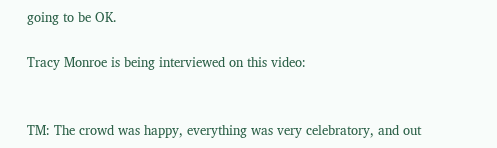going to be OK.

Tracy Monroe is being interviewed on this video:


TM: The crowd was happy, everything was very celebratory, and out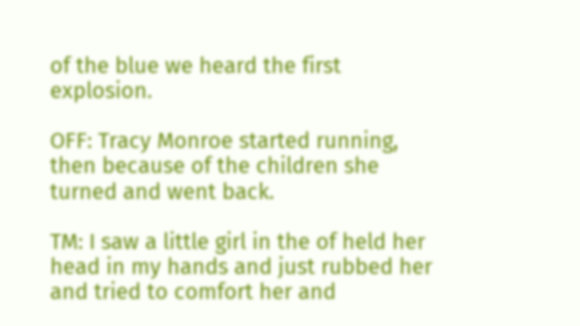of the blue we heard the first explosion.

OFF: Tracy Monroe started running, then because of the children she turned and went back.

TM: I saw a little girl in the of held her head in my hands and just rubbed her and tried to comfort her and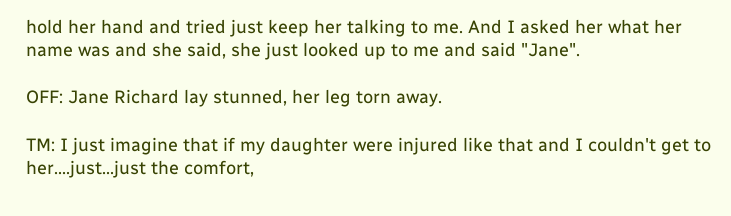hold her hand and tried just keep her talking to me. And I asked her what her name was and she said, she just looked up to me and said "Jane".

OFF: Jane Richard lay stunned, her leg torn away.

TM: I just imagine that if my daughter were injured like that and I couldn't get to her....just...just the comfort,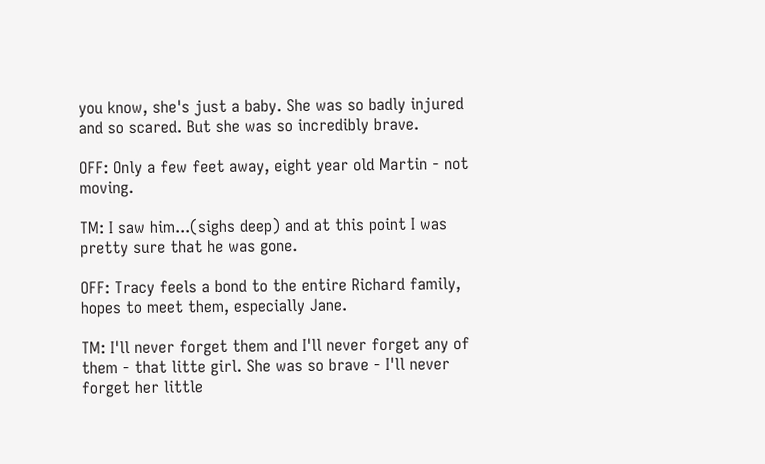you know, she's just a baby. She was so badly injured and so scared. But she was so incredibly brave.

OFF: Only a few feet away, eight year old Martin - not moving.

TM: I saw him...(sighs deep) and at this point I was pretty sure that he was gone.

OFF: Tracy feels a bond to the entire Richard family, hopes to meet them, especially Jane.

TM: I'll never forget them and I'll never forget any of them - that litte girl. She was so brave - I'll never forget her little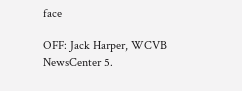face

OFF: Jack Harper, WCVB NewsCenter 5.